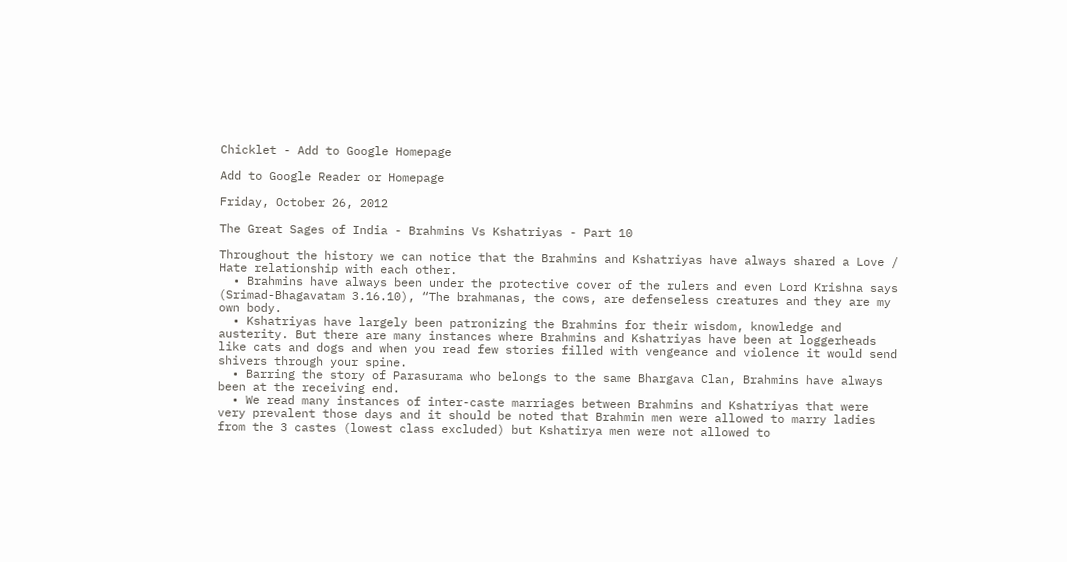Chicklet - Add to Google Homepage

Add to Google Reader or Homepage

Friday, October 26, 2012

The Great Sages of India - Brahmins Vs Kshatriyas - Part 10

Throughout the history we can notice that the Brahmins and Kshatriyas have always shared a Love / Hate relationship with each other.
  • Brahmins have always been under the protective cover of the rulers and even Lord Krishna says (Srimad-Bhagavatam 3.16.10), “The brahmanas, the cows, are defenseless creatures and they are my own body.
  • Kshatriyas have largely been patronizing the Brahmins for their wisdom, knowledge and austerity. But there are many instances where Brahmins and Kshatriyas have been at loggerheads like cats and dogs and when you read few stories filled with vengeance and violence it would send shivers through your spine.
  • Barring the story of Parasurama who belongs to the same Bhargava Clan, Brahmins have always been at the receiving end.
  • We read many instances of inter-caste marriages between Brahmins and Kshatriyas that were very prevalent those days and it should be noted that Brahmin men were allowed to marry ladies from the 3 castes (lowest class excluded) but Kshatirya men were not allowed to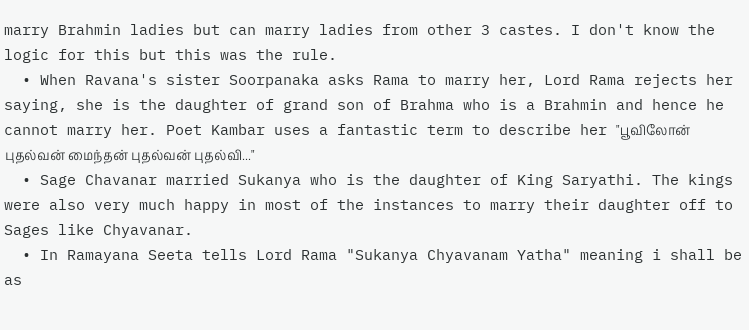marry Brahmin ladies but can marry ladies from other 3 castes. I don't know the logic for this but this was the rule.
  • When Ravana's sister Soorpanaka asks Rama to marry her, Lord Rama rejects her saying, she is the daughter of grand son of Brahma who is a Brahmin and hence he cannot marry her. Poet Kambar uses a fantastic term to describe her "பூவிலோன் புதல்வன் மைந்தன் புதல்வன் புதல்வி..."
  • Sage Chavanar married Sukanya who is the daughter of King Saryathi. The kings were also very much happy in most of the instances to marry their daughter off to Sages like Chyavanar.
  • In Ramayana Seeta tells Lord Rama "Sukanya Chyavanam Yatha" meaning i shall be as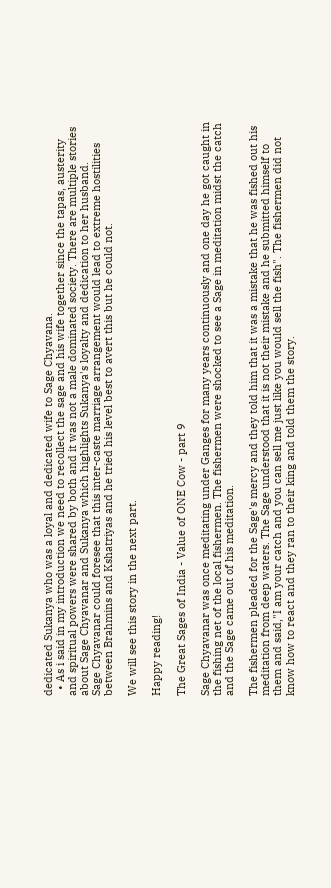dedicated Sukanya who was a loyal and dedicated wife to Sage Chyavana.
  • As i said in my introduction we need to recollect the sage and his wife together since the tapas, austerity and spiritual powers were shared by both and it was not a male dominated society. There are multiple stories about Sage Chyavanar and Sukanya which highlights Sukanya's loyalty and dedication to her husband.
Sage Chyavanar could foresee that this inter-caste marriage arrangement would lead to extreme hostilities between Brahmins and Kshatriyas and he tried his level best to avert this but he could not.

We will see this story in the next part.

Happy reading!

The Great Sages of India - Value of ONE Cow - part 9

Sage Chyavanar was once meditating under Ganges for many years continuously and one day he got caught in the fishing net of the local fishermen. The fishermen were shocked to see a Sage in meditation midst the catch and the Sage came out of his meditation.

The fishermen pleaded for the Sage's mercy and they told him that it was a mistake that he was fished out his meditation from deep waters. The Sage understood that it is not their mistake and he submitted himself to them and said,"I am your catch and you can sell me just like you would sell the fish". The fishermen did not know how to react and they ran to their king and told them the story.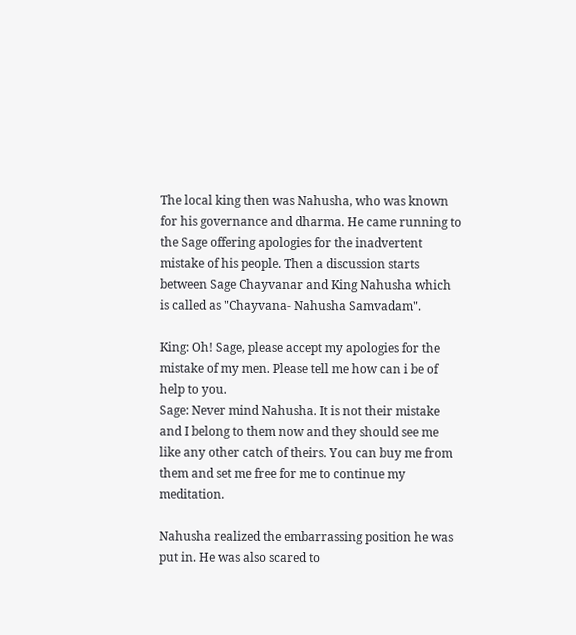The local king then was Nahusha, who was known for his governance and dharma. He came running to the Sage offering apologies for the inadvertent mistake of his people. Then a discussion starts between Sage Chayvanar and King Nahusha which is called as "Chayvana- Nahusha Samvadam".

King: Oh! Sage, please accept my apologies for the mistake of my men. Please tell me how can i be of help to you.
Sage: Never mind Nahusha. It is not their mistake and I belong to them now and they should see me like any other catch of theirs. You can buy me from them and set me free for me to continue my meditation.

Nahusha realized the embarrassing position he was put in. He was also scared to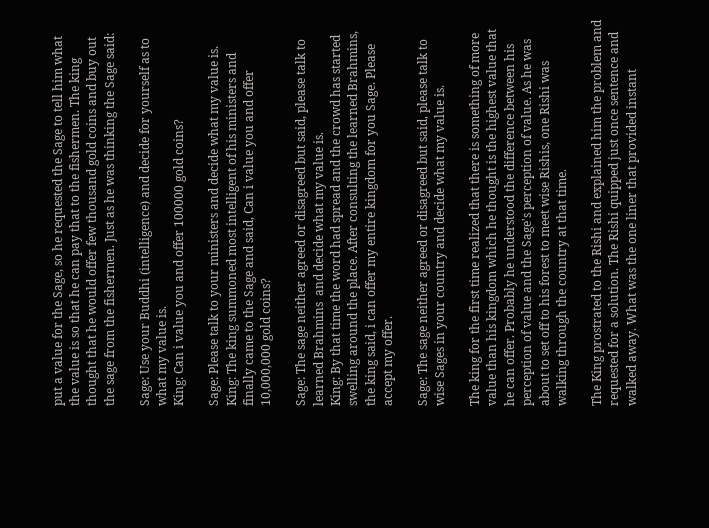put a value for the Sage, so he requested the Sage to tell him what the value is so that he can pay that to the fishermen. The king thought that he would offer few thousand gold coins and buy out the sage from the fishermen. Just as he was thinking the Sage said:

Sage: Use your Buddhi (intelligence) and decide for yourself as to what my value is.
King: Can i value you and offer 100000 gold coins?

Sage: Please talk to your ministers and decide what my value is.
King: The king summoned most intelligent of his ministers and finally came to the Sage and said, Can i value you and offer 10,000,000 gold coins?

Sage: The sage neither agreed or disagreed but said, please talk to learned Brahmins  and decide what my value is.
King: By that time the word had spread and the crowd has started swelling around the place. After consulting the learned Brahmins, the king said, i can offer my entire kingdom for you Sage. Please accept my offer.

Sage: The sage neither agreed or disagreed but said, please talk to wise Sages in your country and decide what my value is.

The king for the first time realized that there is something of more value than his kingdom which he thought is the highest value that he can offer. Probably he understood the difference between his perception of value and the Sage's perception of value. As he was about to set off to his forest to meet wise Rishis, one Rishi was walking through the country at that time.

The King prostrated to the Rishi and explained him the problem and requested for a solution. The Rishi quipped just once sentence and walked away. What was the one liner that provided instant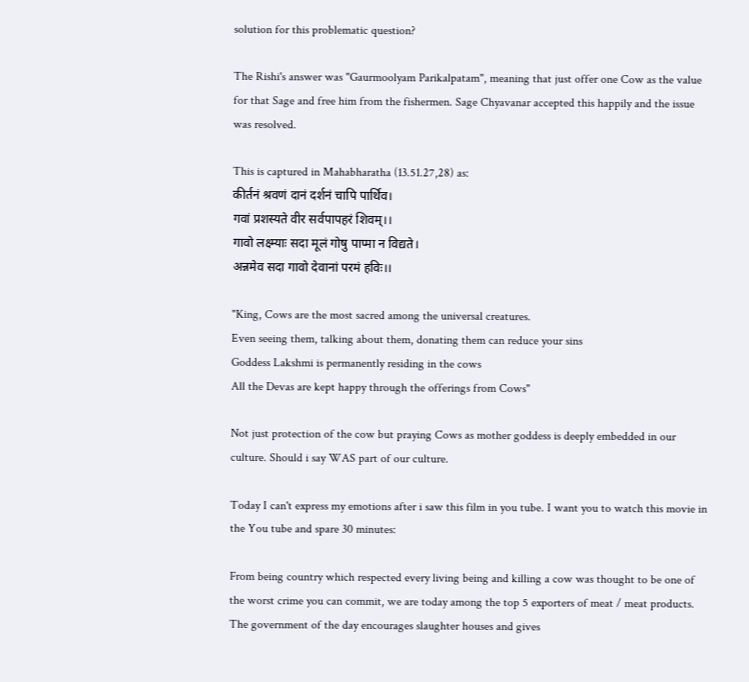solution for this problematic question?

The Rishi's answer was "Gaurmoolyam Parikalpatam", meaning that just offer one Cow as the value for that Sage and free him from the fishermen. Sage Chyavanar accepted this happily and the issue was resolved.

This is captured in Mahabharatha (13.51.27,28) as:
कीर्तनं श्रवणं दानं दर्शनं चापि पार्थिव।
गवां प्रशस्यते वीर सर्वपापहरं शिवम्।।
गावो लक्ष्म्याः सदा मूलं गोषु पाप्मा न विद्यते।
अन्नमेव सदा गावो देवानां परमं हविः।।

"King, Cows are the most sacred among the universal creatures.
Even seeing them, talking about them, donating them can reduce your sins
Goddess Lakshmi is permanently residing in the cows
All the Devas are kept happy through the offerings from Cows"

Not just protection of the cow but praying Cows as mother goddess is deeply embedded in our culture. Should i say WAS part of our culture.

Today I can't express my emotions after i saw this film in you tube. I want you to watch this movie in the You tube and spare 30 minutes:

From being country which respected every living being and killing a cow was thought to be one of the worst crime you can commit, we are today among the top 5 exporters of meat / meat products. The government of the day encourages slaughter houses and gives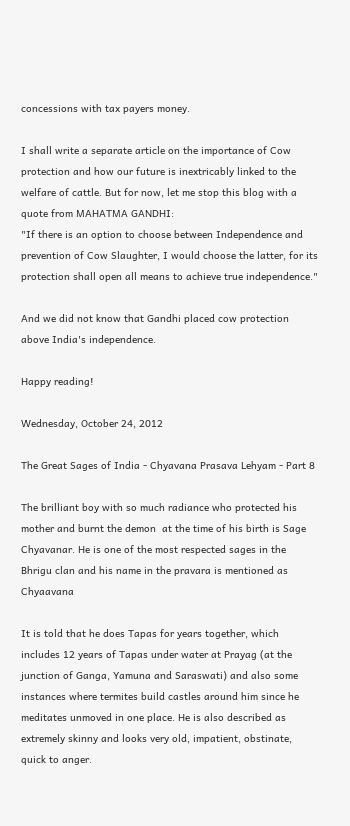concessions with tax payers money.

I shall write a separate article on the importance of Cow protection and how our future is inextricably linked to the welfare of cattle. But for now, let me stop this blog with a quote from MAHATMA GANDHI:
"If there is an option to choose between Independence and prevention of Cow Slaughter, I would choose the latter, for its protection shall open all means to achieve true independence."

And we did not know that Gandhi placed cow protection above India's independence.

Happy reading!

Wednesday, October 24, 2012

The Great Sages of India - Chyavana Prasava Lehyam - Part 8

The brilliant boy with so much radiance who protected his mother and burnt the demon  at the time of his birth is Sage Chyavanar. He is one of the most respected sages in the Bhrigu clan and his name in the pravara is mentioned as Chyaavana

It is told that he does Tapas for years together, which includes 12 years of Tapas under water at Prayag (at the junction of Ganga, Yamuna and Saraswati) and also some instances where termites build castles around him since he meditates unmoved in one place. He is also described as extremely skinny and looks very old, impatient, obstinate, quick to anger.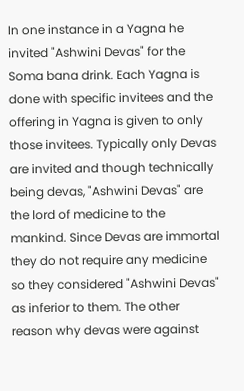In one instance in a Yagna he invited "Ashwini Devas" for the Soma bana drink. Each Yagna is done with specific invitees and the offering in Yagna is given to only those invitees. Typically only Devas are invited and though technically being devas, "Ashwini Devas" are the lord of medicine to the mankind. Since Devas are immortal they do not require any medicine so they considered "Ashwini Devas" as inferior to them. The other reason why devas were against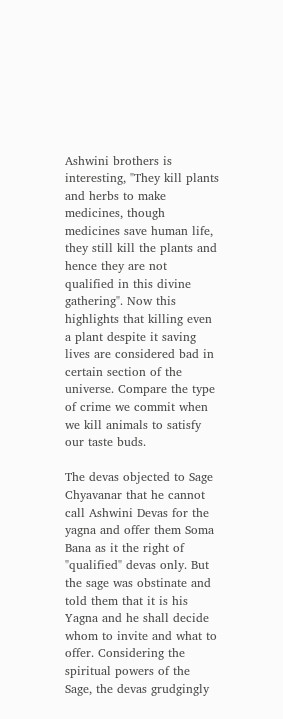Ashwini brothers is interesting, "They kill plants and herbs to make medicines, though medicines save human life, they still kill the plants and hence they are not qualified in this divine gathering". Now this highlights that killing even a plant despite it saving lives are considered bad in certain section of the universe. Compare the type of crime we commit when we kill animals to satisfy our taste buds.

The devas objected to Sage Chyavanar that he cannot call Ashwini Devas for the yagna and offer them Soma Bana as it the right of "qualified" devas only. But the sage was obstinate and told them that it is his Yagna and he shall decide whom to invite and what to offer. Considering the spiritual powers of the Sage, the devas grudgingly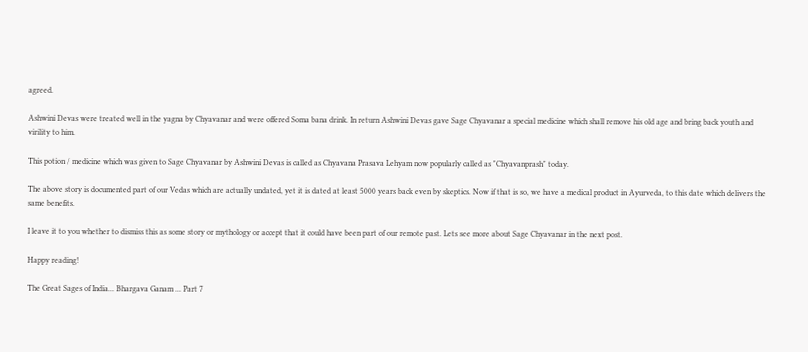agreed.

Ashwini Devas were treated well in the yagna by Chyavanar and were offered Soma bana drink. In return Ashwini Devas gave Sage Chyavanar a special medicine which shall remove his old age and bring back youth and virility to him.

This potion / medicine which was given to Sage Chyavanar by Ashwini Devas is called as Chyavana Prasava Lehyam now popularly called as "Chyavanprash" today.

The above story is documented part of our Vedas which are actually undated, yet it is dated at least 5000 years back even by skeptics. Now if that is so, we have a medical product in Ayurveda, to this date which delivers the same benefits.

I leave it to you whether to dismiss this as some story or mythology or accept that it could have been part of our remote past. Lets see more about Sage Chyavanar in the next post.

Happy reading!

The Great Sages of India... Bhargava Ganam ... Part 7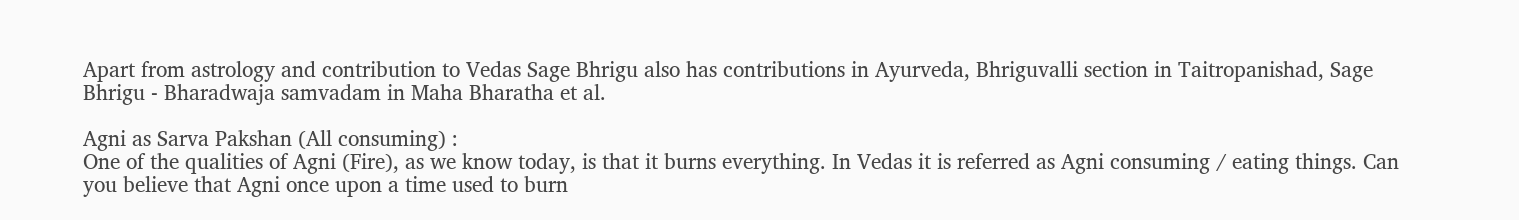Apart from astrology and contribution to Vedas Sage Bhrigu also has contributions in Ayurveda, Bhriguvalli section in Taitropanishad, Sage Bhrigu - Bharadwaja samvadam in Maha Bharatha et al.

Agni as Sarva Pakshan (All consuming) :
One of the qualities of Agni (Fire), as we know today, is that it burns everything. In Vedas it is referred as Agni consuming / eating things. Can you believe that Agni once upon a time used to burn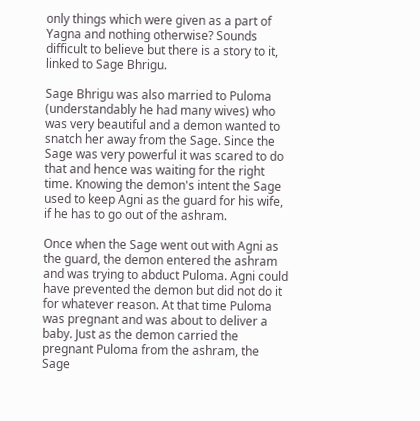only things which were given as a part of Yagna and nothing otherwise? Sounds difficult to believe but there is a story to it, linked to Sage Bhrigu.

Sage Bhrigu was also married to Puloma (understandably he had many wives) who was very beautiful and a demon wanted to snatch her away from the Sage. Since the Sage was very powerful it was scared to do that and hence was waiting for the right time. Knowing the demon's intent the Sage used to keep Agni as the guard for his wife, if he has to go out of the ashram.

Once when the Sage went out with Agni as the guard, the demon entered the ashram and was trying to abduct Puloma. Agni could have prevented the demon but did not do it for whatever reason. At that time Puloma was pregnant and was about to deliver a baby. Just as the demon carried the pregnant Puloma from the ashram, the Sage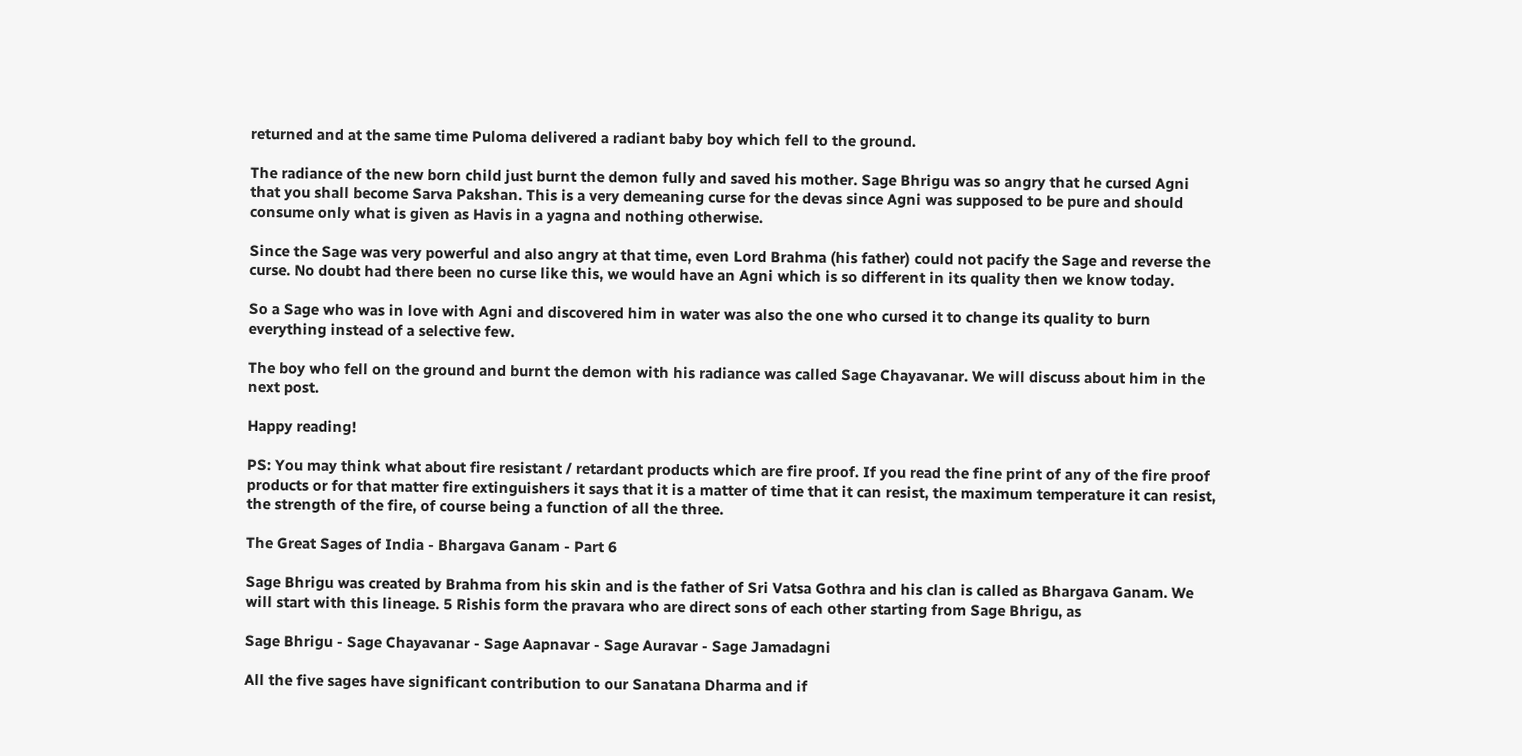returned and at the same time Puloma delivered a radiant baby boy which fell to the ground.

The radiance of the new born child just burnt the demon fully and saved his mother. Sage Bhrigu was so angry that he cursed Agni that you shall become Sarva Pakshan. This is a very demeaning curse for the devas since Agni was supposed to be pure and should consume only what is given as Havis in a yagna and nothing otherwise.

Since the Sage was very powerful and also angry at that time, even Lord Brahma (his father) could not pacify the Sage and reverse the curse. No doubt had there been no curse like this, we would have an Agni which is so different in its quality then we know today.

So a Sage who was in love with Agni and discovered him in water was also the one who cursed it to change its quality to burn everything instead of a selective few.

The boy who fell on the ground and burnt the demon with his radiance was called Sage Chayavanar. We will discuss about him in the next post.

Happy reading!

PS: You may think what about fire resistant / retardant products which are fire proof. If you read the fine print of any of the fire proof products or for that matter fire extinguishers it says that it is a matter of time that it can resist, the maximum temperature it can resist, the strength of the fire, of course being a function of all the three.

The Great Sages of India - Bhargava Ganam - Part 6

Sage Bhrigu was created by Brahma from his skin and is the father of Sri Vatsa Gothra and his clan is called as Bhargava Ganam. We will start with this lineage. 5 Rishis form the pravara who are direct sons of each other starting from Sage Bhrigu, as

Sage Bhrigu - Sage Chayavanar - Sage Aapnavar - Sage Auravar - Sage Jamadagni

All the five sages have significant contribution to our Sanatana Dharma and if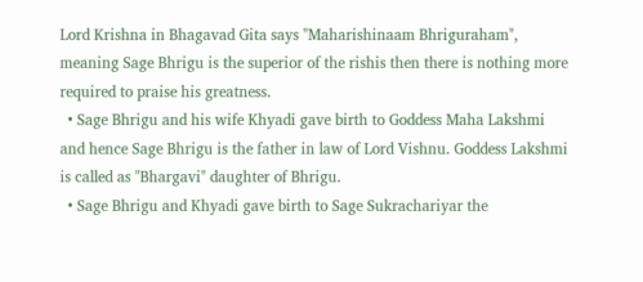Lord Krishna in Bhagavad Gita says "Maharishinaam Bhriguraham", meaning Sage Bhrigu is the superior of the rishis then there is nothing more required to praise his greatness.
  • Sage Bhrigu and his wife Khyadi gave birth to Goddess Maha Lakshmi and hence Sage Bhrigu is the father in law of Lord Vishnu. Goddess Lakshmi is called as "Bhargavi" daughter of Bhrigu.
  • Sage Bhrigu and Khyadi gave birth to Sage Sukrachariyar the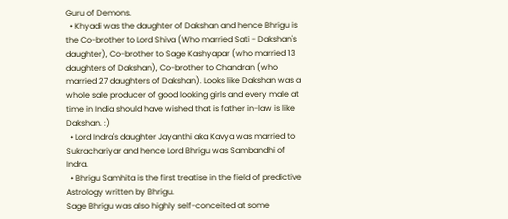Guru of Demons.
  • Khyadi was the daughter of Dakshan and hence Bhrigu is the Co-brother to Lord Shiva (Who married Sati - Dakshan's daughter), Co-brother to Sage Kashyapar (who married 13 daughters of Dakshan), Co-brother to Chandran (who married 27 daughters of Dakshan). Looks like Dakshan was a whole sale producer of good looking girls and every male at time in India should have wished that is father in-law is like Dakshan. :)
  • Lord Indra's daughter Jayanthi aka Kavya was married to Sukrachariyar and hence Lord Bhrigu was Sambandhi of Indra.
  • Bhrigu Samhita is the first treatise in the field of predictive Astrology written by Bhrigu.
Sage Bhrigu was also highly self-conceited at some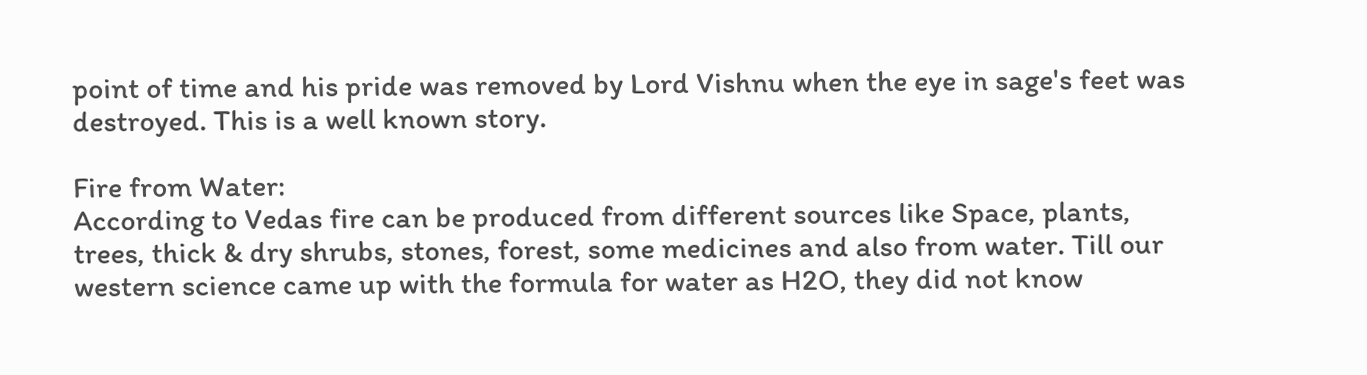point of time and his pride was removed by Lord Vishnu when the eye in sage's feet was destroyed. This is a well known story.

Fire from Water:
According to Vedas fire can be produced from different sources like Space, plants, trees, thick & dry shrubs, stones, forest, some medicines and also from water. Till our western science came up with the formula for water as H2O, they did not know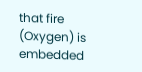that fire (Oxygen) is embedded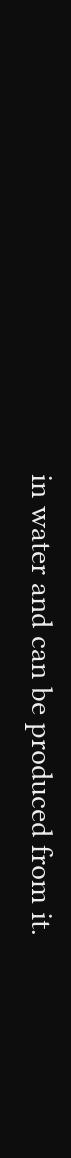in water and can be produced from it.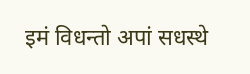इमं विधन्तो अपां सधस्थे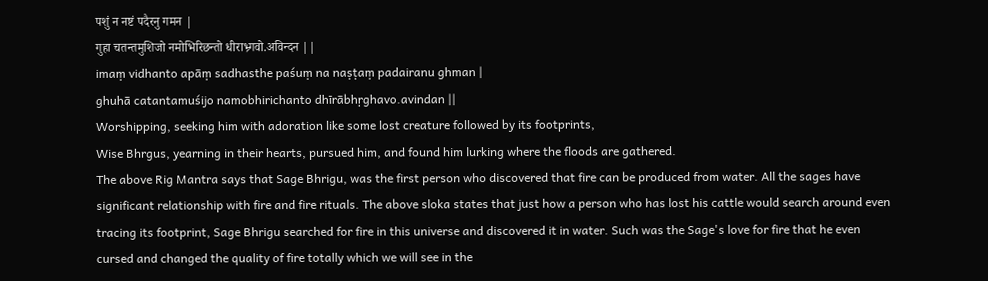पशुं न नष्टं पदैरनु गमन |
गुहा चतन्तमुशिजो नमोभिरिछन्तो धीराभ्र्गवो.अविन्दन ||
imaṃ vidhanto apāṃ sadhasthe paśuṃ na naṣṭaṃ padairanu ghman |
ghuhā catantamuśijo namobhirichanto dhīrābhṛghavo.avindan ||
Worshipping, seeking him with adoration like some lost creature followed by its footprints,
Wise Bhrgus, yearning in their hearts, pursued him, and found him lurking where the floods are gathered.
The above Rig Mantra says that Sage Bhrigu, was the first person who discovered that fire can be produced from water. All the sages have significant relationship with fire and fire rituals. The above sloka states that just how a person who has lost his cattle would search around even tracing its footprint, Sage Bhrigu searched for fire in this universe and discovered it in water. Such was the Sage's love for fire that he even cursed and changed the quality of fire totally which we will see in the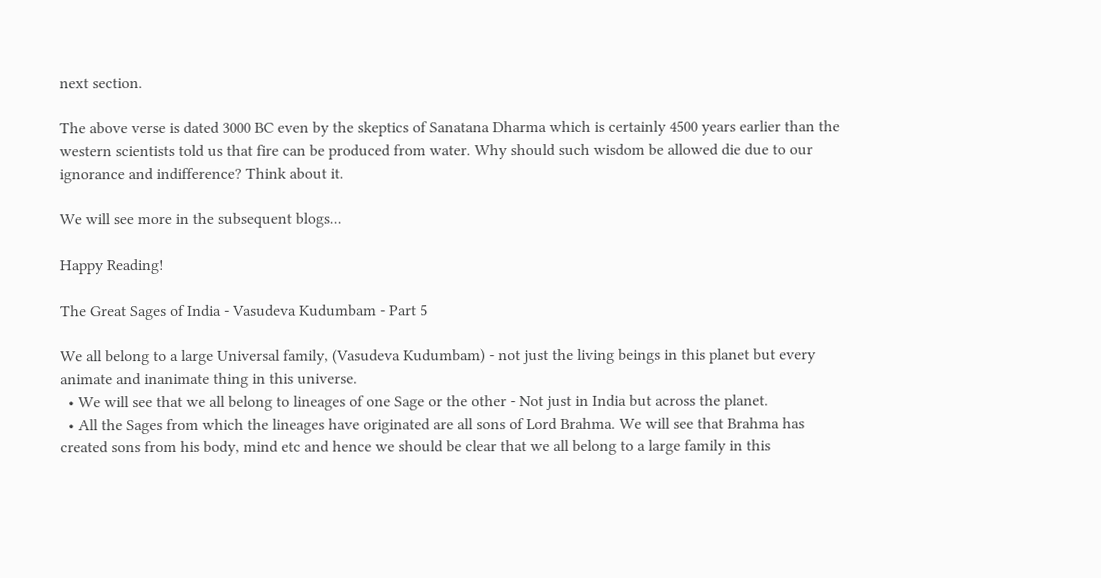next section.

The above verse is dated 3000 BC even by the skeptics of Sanatana Dharma which is certainly 4500 years earlier than the western scientists told us that fire can be produced from water. Why should such wisdom be allowed die due to our ignorance and indifference? Think about it.

We will see more in the subsequent blogs...

Happy Reading!

The Great Sages of India - Vasudeva Kudumbam - Part 5

We all belong to a large Universal family, (Vasudeva Kudumbam) - not just the living beings in this planet but every animate and inanimate thing in this universe.
  • We will see that we all belong to lineages of one Sage or the other - Not just in India but across the planet.
  • All the Sages from which the lineages have originated are all sons of Lord Brahma. We will see that Brahma has created sons from his body, mind etc and hence we should be clear that we all belong to a large family in this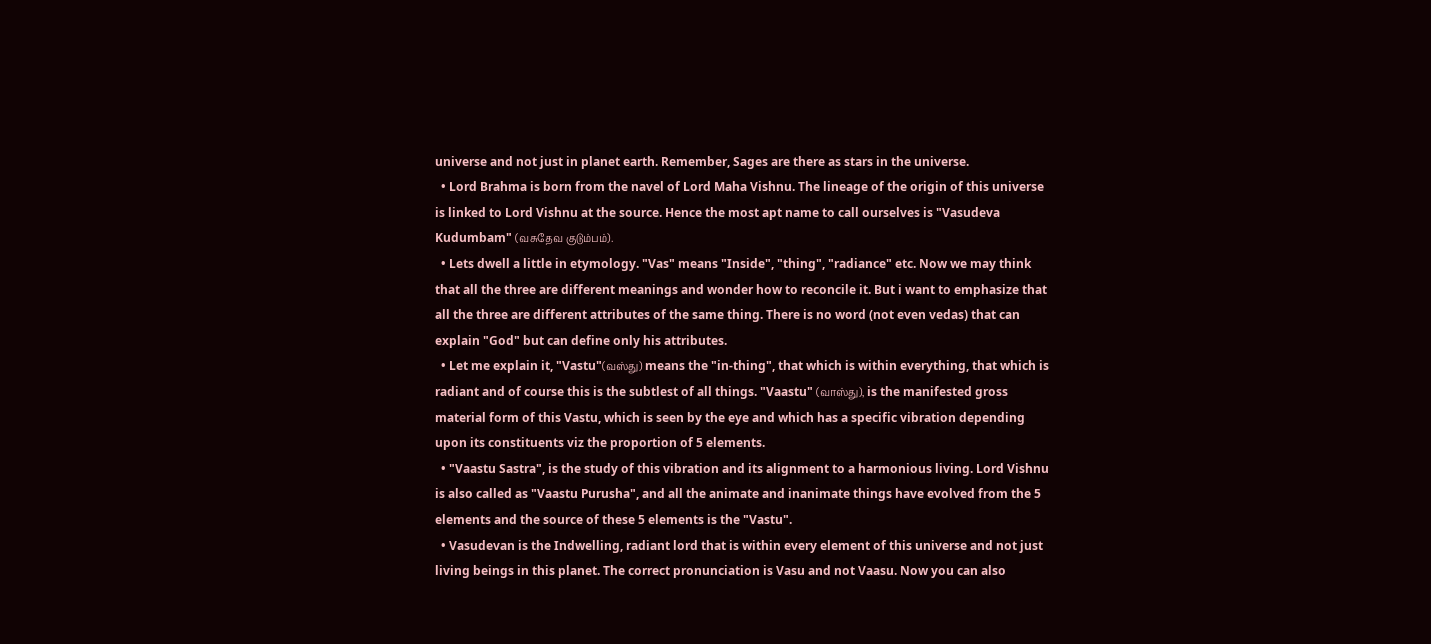universe and not just in planet earth. Remember, Sages are there as stars in the universe.
  • Lord Brahma is born from the navel of Lord Maha Vishnu. The lineage of the origin of this universe is linked to Lord Vishnu at the source. Hence the most apt name to call ourselves is "Vasudeva Kudumbam" (வசுதேவ குடும்பம்).
  • Lets dwell a little in etymology. "Vas" means "Inside", "thing", "radiance" etc. Now we may think that all the three are different meanings and wonder how to reconcile it. But i want to emphasize that all the three are different attributes of the same thing. There is no word (not even vedas) that can explain "God" but can define only his attributes.
  • Let me explain it, "Vastu"(வஸ்து) means the "in-thing", that which is within everything, that which is radiant and of course this is the subtlest of all things. "Vaastu" (வாஸ்து), is the manifested gross material form of this Vastu, which is seen by the eye and which has a specific vibration depending upon its constituents viz the proportion of 5 elements.
  • "Vaastu Sastra", is the study of this vibration and its alignment to a harmonious living. Lord Vishnu is also called as "Vaastu Purusha", and all the animate and inanimate things have evolved from the 5 elements and the source of these 5 elements is the "Vastu".
  • Vasudevan is the Indwelling, radiant lord that is within every element of this universe and not just living beings in this planet. The correct pronunciation is Vasu and not Vaasu. Now you can also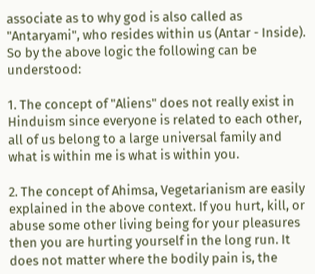associate as to why god is also called as "Antaryami", who resides within us (Antar - Inside).
So by the above logic the following can be understood:

1. The concept of "Aliens" does not really exist in Hinduism since everyone is related to each other, all of us belong to a large universal family and what is within me is what is within you.

2. The concept of Ahimsa, Vegetarianism are easily explained in the above context. If you hurt, kill, or abuse some other living being for your pleasures then you are hurting yourself in the long run. It does not matter where the bodily pain is, the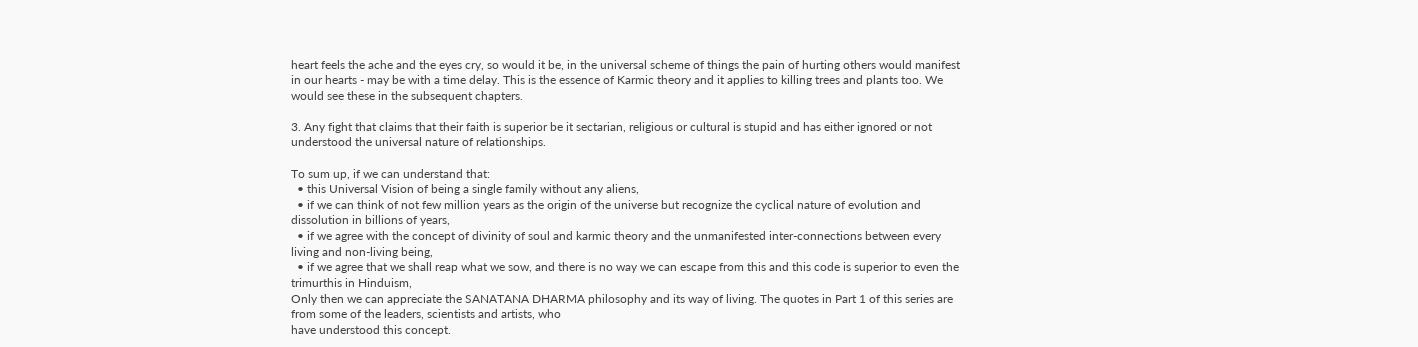heart feels the ache and the eyes cry, so would it be, in the universal scheme of things the pain of hurting others would manifest in our hearts - may be with a time delay. This is the essence of Karmic theory and it applies to killing trees and plants too. We would see these in the subsequent chapters.

3. Any fight that claims that their faith is superior be it sectarian, religious or cultural is stupid and has either ignored or not understood the universal nature of relationships.

To sum up, if we can understand that:
  • this Universal Vision of being a single family without any aliens,
  • if we can think of not few million years as the origin of the universe but recognize the cyclical nature of evolution and dissolution in billions of years,
  • if we agree with the concept of divinity of soul and karmic theory and the unmanifested inter-connections between every living and non-living being,
  • if we agree that we shall reap what we sow, and there is no way we can escape from this and this code is superior to even the trimurthis in Hinduism,
Only then we can appreciate the SANATANA DHARMA philosophy and its way of living. The quotes in Part 1 of this series are from some of the leaders, scientists and artists, who
have understood this concept.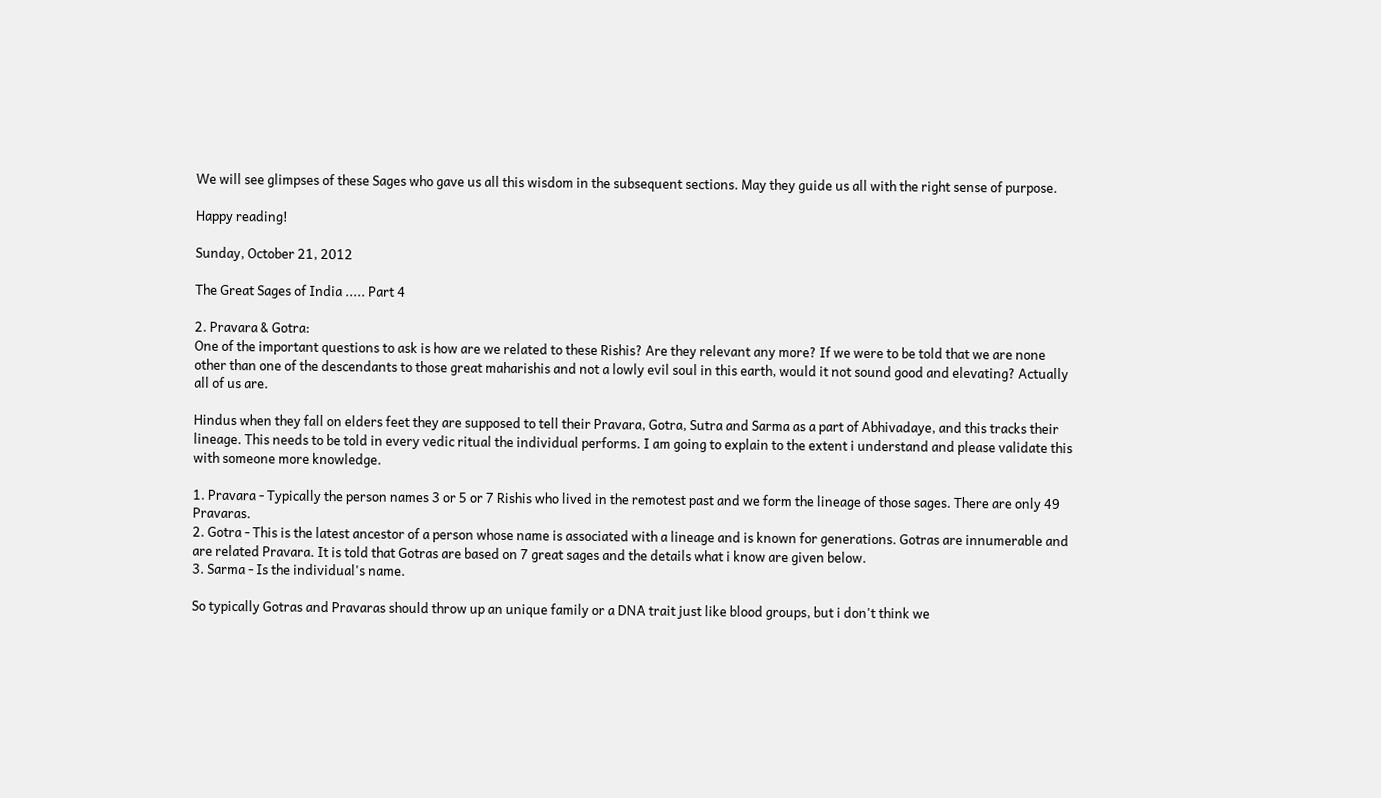We will see glimpses of these Sages who gave us all this wisdom in the subsequent sections. May they guide us all with the right sense of purpose.

Happy reading!

Sunday, October 21, 2012

The Great Sages of India ..... Part 4

2. Pravara & Gotra:
One of the important questions to ask is how are we related to these Rishis? Are they relevant any more? If we were to be told that we are none other than one of the descendants to those great maharishis and not a lowly evil soul in this earth, would it not sound good and elevating? Actually all of us are.

Hindus when they fall on elders feet they are supposed to tell their Pravara, Gotra, Sutra and Sarma as a part of Abhivadaye, and this tracks their lineage. This needs to be told in every vedic ritual the individual performs. I am going to explain to the extent i understand and please validate this with someone more knowledge.

1. Pravara - Typically the person names 3 or 5 or 7 Rishis who lived in the remotest past and we form the lineage of those sages. There are only 49 Pravaras.
2. Gotra - This is the latest ancestor of a person whose name is associated with a lineage and is known for generations. Gotras are innumerable and are related Pravara. It is told that Gotras are based on 7 great sages and the details what i know are given below.
3. Sarma - Is the individual's name.

So typically Gotras and Pravaras should throw up an unique family or a DNA trait just like blood groups, but i don't think we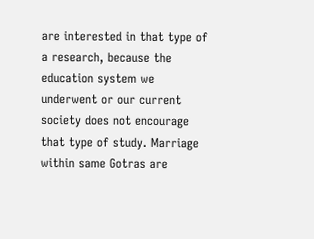are interested in that type of a research, because the education system we underwent or our current society does not encourage that type of study. Marriage within same Gotras are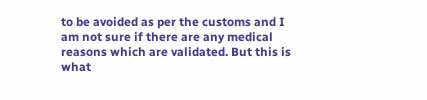to be avoided as per the customs and I am not sure if there are any medical reasons which are validated. But this is what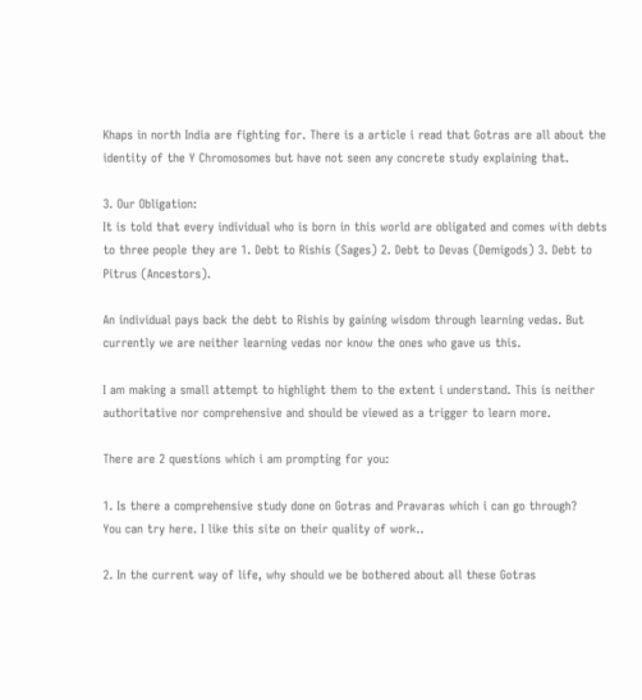Khaps in north India are fighting for. There is a article i read that Gotras are all about the identity of the Y Chromosomes but have not seen any concrete study explaining that.

3. Our Obligation:
It is told that every individual who is born in this world are obligated and comes with debts to three people they are 1. Debt to Rishis (Sages) 2. Debt to Devas (Demigods) 3. Debt to Pitrus (Ancestors).

An individual pays back the debt to Rishis by gaining wisdom through learning vedas. But currently we are neither learning vedas nor know the ones who gave us this.

I am making a small attempt to highlight them to the extent i understand. This is neither authoritative nor comprehensive and should be viewed as a trigger to learn more.

There are 2 questions which i am prompting for you:

1. Is there a comprehensive study done on Gotras and Pravaras which i can go through?
You can try here. I like this site on their quality of work..

2. In the current way of life, why should we be bothered about all these Gotras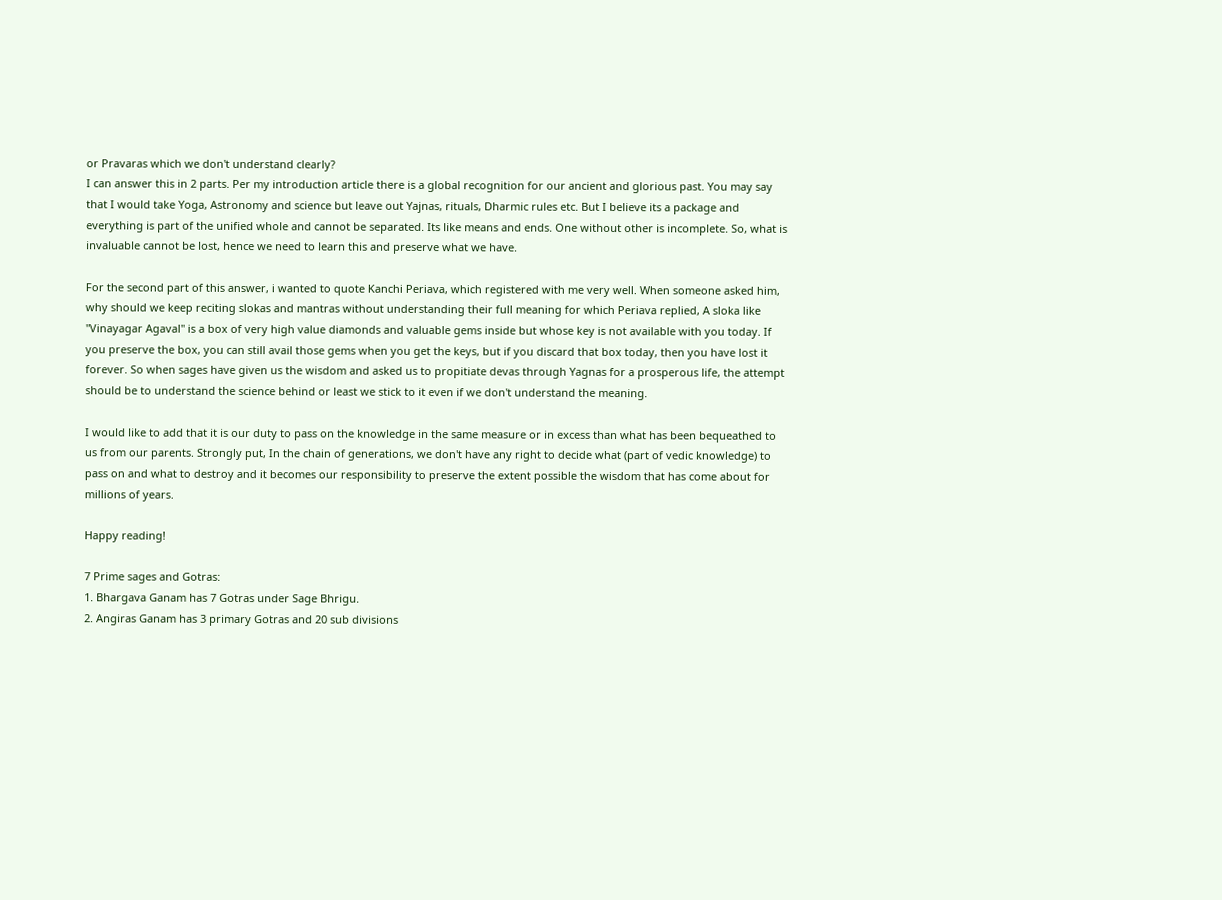or Pravaras which we don't understand clearly?
I can answer this in 2 parts. Per my introduction article there is a global recognition for our ancient and glorious past. You may say that I would take Yoga, Astronomy and science but leave out Yajnas, rituals, Dharmic rules etc. But I believe its a package and everything is part of the unified whole and cannot be separated. Its like means and ends. One without other is incomplete. So, what is invaluable cannot be lost, hence we need to learn this and preserve what we have.

For the second part of this answer, i wanted to quote Kanchi Periava, which registered with me very well. When someone asked him, why should we keep reciting slokas and mantras without understanding their full meaning for which Periava replied, A sloka like "Vinayagar Agaval" is a box of very high value diamonds and valuable gems inside but whose key is not available with you today. If you preserve the box, you can still avail those gems when you get the keys, but if you discard that box today, then you have lost it forever. So when sages have given us the wisdom and asked us to propitiate devas through Yagnas for a prosperous life, the attempt should be to understand the science behind or least we stick to it even if we don't understand the meaning.

I would like to add that it is our duty to pass on the knowledge in the same measure or in excess than what has been bequeathed to us from our parents. Strongly put, In the chain of generations, we don't have any right to decide what (part of vedic knowledge) to pass on and what to destroy and it becomes our responsibility to preserve the extent possible the wisdom that has come about for millions of years.

Happy reading!

7 Prime sages and Gotras:
1. Bhargava Ganam has 7 Gotras under Sage Bhrigu.
2. Angiras Ganam has 3 primary Gotras and 20 sub divisions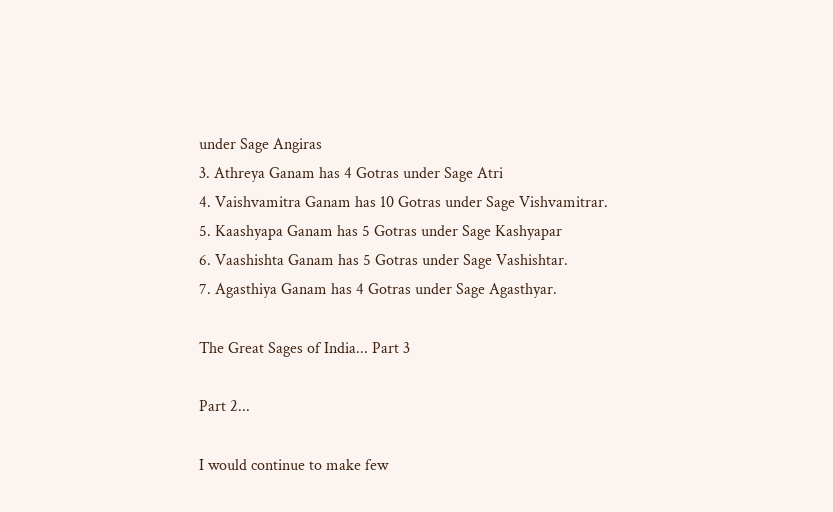under Sage Angiras
3. Athreya Ganam has 4 Gotras under Sage Atri
4. Vaishvamitra Ganam has 10 Gotras under Sage Vishvamitrar.
5. Kaashyapa Ganam has 5 Gotras under Sage Kashyapar
6. Vaashishta Ganam has 5 Gotras under Sage Vashishtar.
7. Agasthiya Ganam has 4 Gotras under Sage Agasthyar.

The Great Sages of India... Part 3

Part 2...

I would continue to make few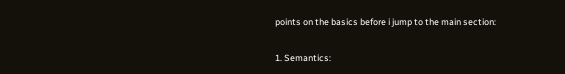points on the basics before i jump to the main section:

1. Semantics: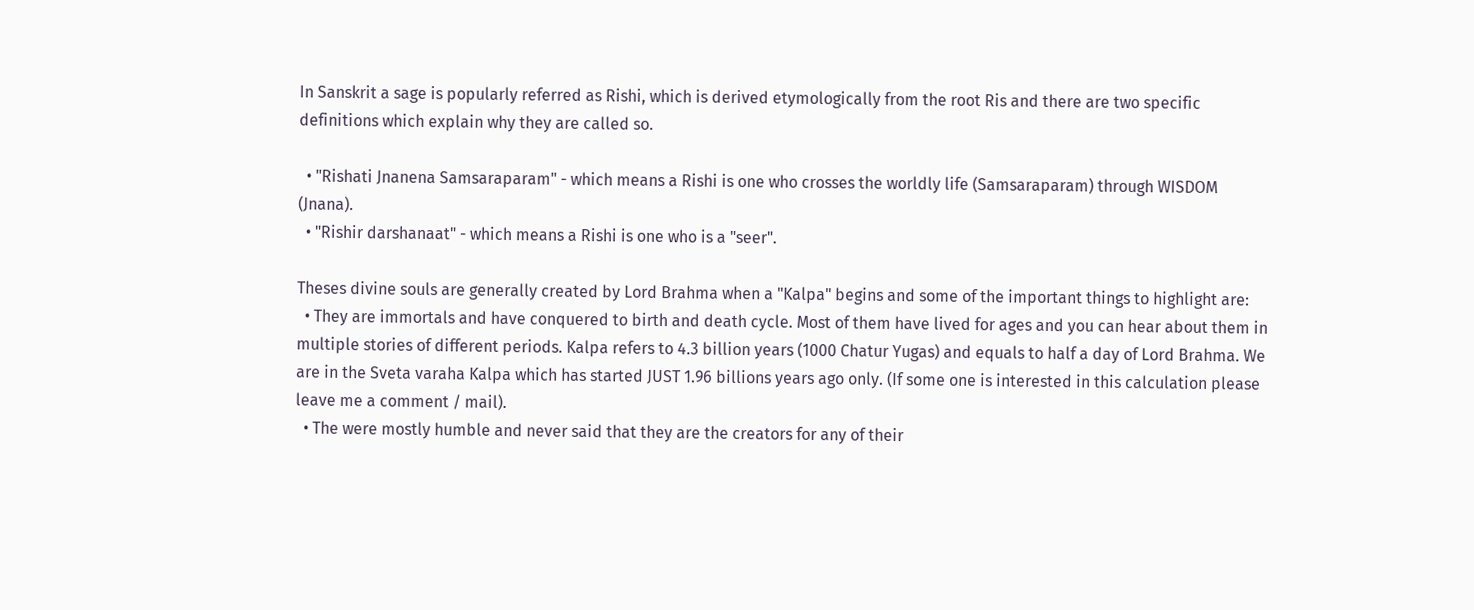In Sanskrit a sage is popularly referred as Rishi, which is derived etymologically from the root Ris and there are two specific definitions which explain why they are called so.

  • "Rishati Jnanena Samsaraparam" - which means a Rishi is one who crosses the worldly life (Samsaraparam) through WISDOM (Jnana).
  • "Rishir darshanaat" - which means a Rishi is one who is a "seer".

Theses divine souls are generally created by Lord Brahma when a "Kalpa" begins and some of the important things to highlight are:
  • They are immortals and have conquered to birth and death cycle. Most of them have lived for ages and you can hear about them in multiple stories of different periods. Kalpa refers to 4.3 billion years (1000 Chatur Yugas) and equals to half a day of Lord Brahma. We are in the Sveta varaha Kalpa which has started JUST 1.96 billions years ago only. (If some one is interested in this calculation please leave me a comment / mail).
  • The were mostly humble and never said that they are the creators for any of their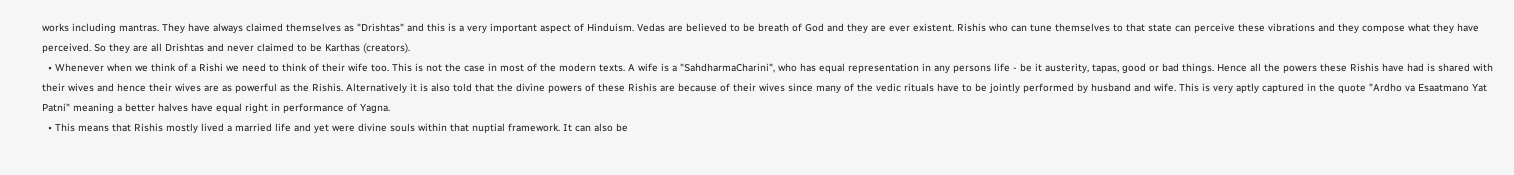works including mantras. They have always claimed themselves as "Drishtas" and this is a very important aspect of Hinduism. Vedas are believed to be breath of God and they are ever existent. Rishis who can tune themselves to that state can perceive these vibrations and they compose what they have perceived. So they are all Drishtas and never claimed to be Karthas (creators).
  • Whenever when we think of a Rishi we need to think of their wife too. This is not the case in most of the modern texts. A wife is a "SahdharmaCharini", who has equal representation in any persons life - be it austerity, tapas, good or bad things. Hence all the powers these Rishis have had is shared with their wives and hence their wives are as powerful as the Rishis. Alternatively it is also told that the divine powers of these Rishis are because of their wives since many of the vedic rituals have to be jointly performed by husband and wife. This is very aptly captured in the quote "Ardho va Esaatmano Yat Patni" meaning a better halves have equal right in performance of Yagna.
  • This means that Rishis mostly lived a married life and yet were divine souls within that nuptial framework. It can also be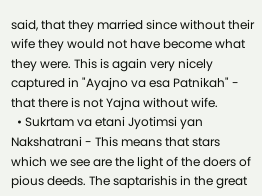said, that they married since without their wife they would not have become what they were. This is again very nicely captured in "Ayajno va esa Patnikah" -  that there is not Yajna without wife.
  • Sukrtam va etani Jyotimsi yan Nakshatrani - This means that stars which we see are the light of the doers of pious deeds. The saptarishis in the great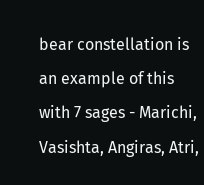bear constellation is an example of this with 7 sages - Marichi, Vasishta, Angiras, Atri,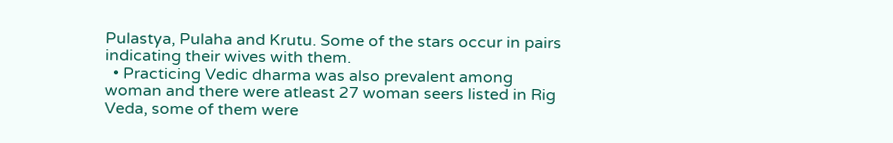Pulastya, Pulaha and Krutu. Some of the stars occur in pairs indicating their wives with them.
  • Practicing Vedic dharma was also prevalent among woman and there were atleast 27 woman seers listed in Rig Veda, some of them were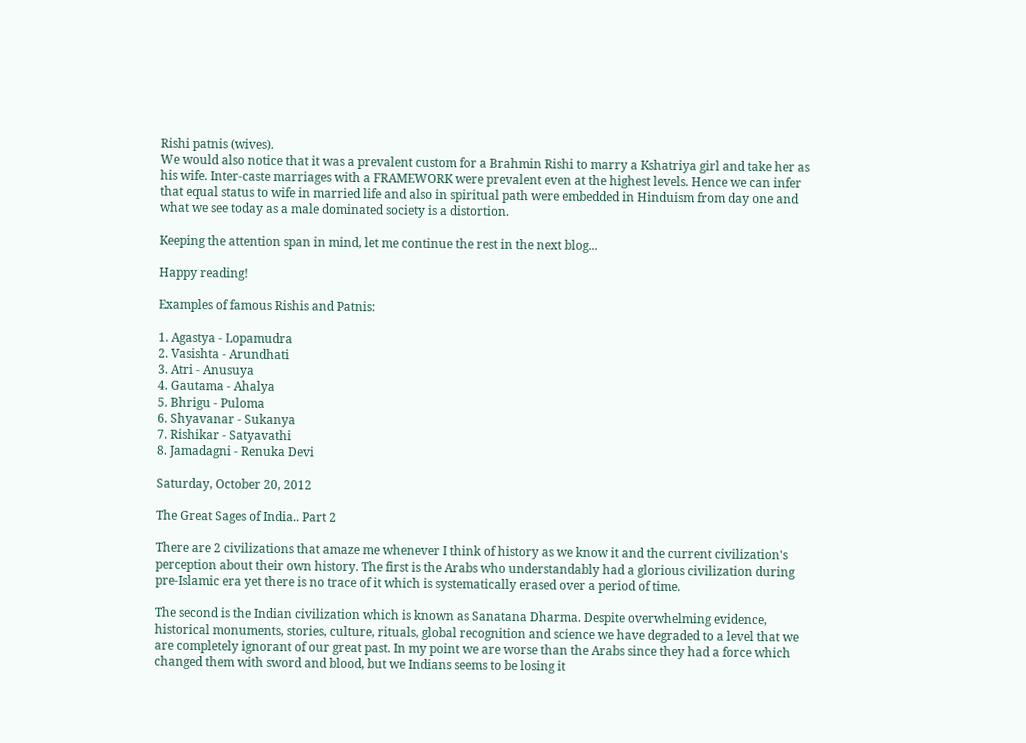Rishi patnis (wives).
We would also notice that it was a prevalent custom for a Brahmin Rishi to marry a Kshatriya girl and take her as his wife. Inter-caste marriages with a FRAMEWORK were prevalent even at the highest levels. Hence we can infer that equal status to wife in married life and also in spiritual path were embedded in Hinduism from day one and what we see today as a male dominated society is a distortion.

Keeping the attention span in mind, let me continue the rest in the next blog...

Happy reading!

Examples of famous Rishis and Patnis:

1. Agastya - Lopamudra
2. Vasishta - Arundhati
3. Atri - Anusuya
4. Gautama - Ahalya
5. Bhrigu - Puloma
6. Shyavanar - Sukanya
7. Rishikar - Satyavathi
8. Jamadagni - Renuka Devi

Saturday, October 20, 2012

The Great Sages of India.. Part 2

There are 2 civilizations that amaze me whenever I think of history as we know it and the current civilization's perception about their own history. The first is the Arabs who understandably had a glorious civilization during pre-Islamic era yet there is no trace of it which is systematically erased over a period of time.

The second is the Indian civilization which is known as Sanatana Dharma. Despite overwhelming evidence, historical monuments, stories, culture, rituals, global recognition and science we have degraded to a level that we are completely ignorant of our great past. In my point we are worse than the Arabs since they had a force which changed them with sword and blood, but we Indians seems to be losing it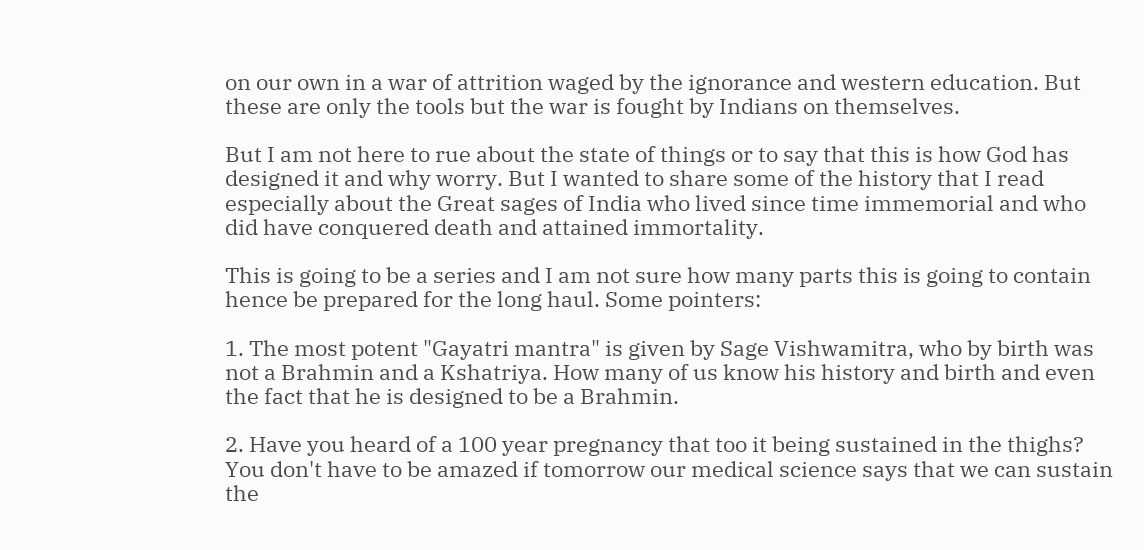on our own in a war of attrition waged by the ignorance and western education. But these are only the tools but the war is fought by Indians on themselves.

But I am not here to rue about the state of things or to say that this is how God has designed it and why worry. But I wanted to share some of the history that I read especially about the Great sages of India who lived since time immemorial and who did have conquered death and attained immortality.

This is going to be a series and I am not sure how many parts this is going to contain hence be prepared for the long haul. Some pointers:

1. The most potent "Gayatri mantra" is given by Sage Vishwamitra, who by birth was not a Brahmin and a Kshatriya. How many of us know his history and birth and even the fact that he is designed to be a Brahmin.

2. Have you heard of a 100 year pregnancy that too it being sustained in the thighs? You don't have to be amazed if tomorrow our medical science says that we can sustain the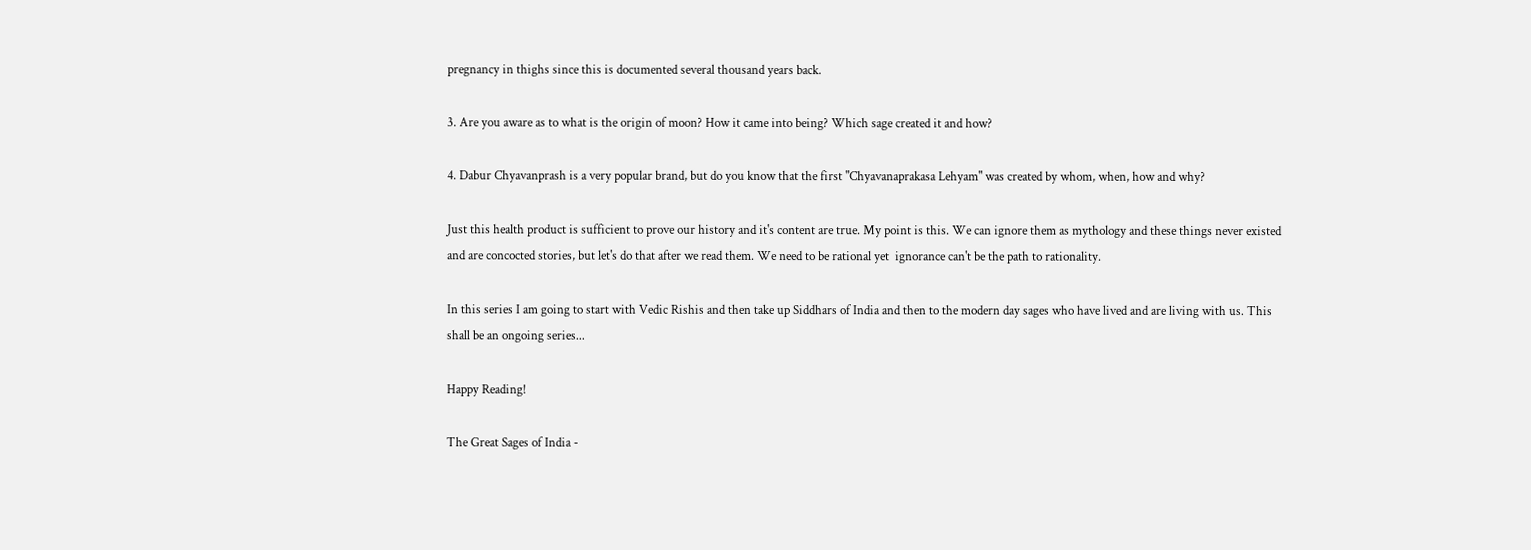pregnancy in thighs since this is documented several thousand years back.

3. Are you aware as to what is the origin of moon? How it came into being? Which sage created it and how?

4. Dabur Chyavanprash is a very popular brand, but do you know that the first "Chyavanaprakasa Lehyam" was created by whom, when, how and why?

Just this health product is sufficient to prove our history and it's content are true. My point is this. We can ignore them as mythology and these things never existed and are concocted stories, but let's do that after we read them. We need to be rational yet  ignorance can't be the path to rationality.

In this series I am going to start with Vedic Rishis and then take up Siddhars of India and then to the modern day sages who have lived and are living with us. This shall be an ongoing series...

Happy Reading!

The Great Sages of India -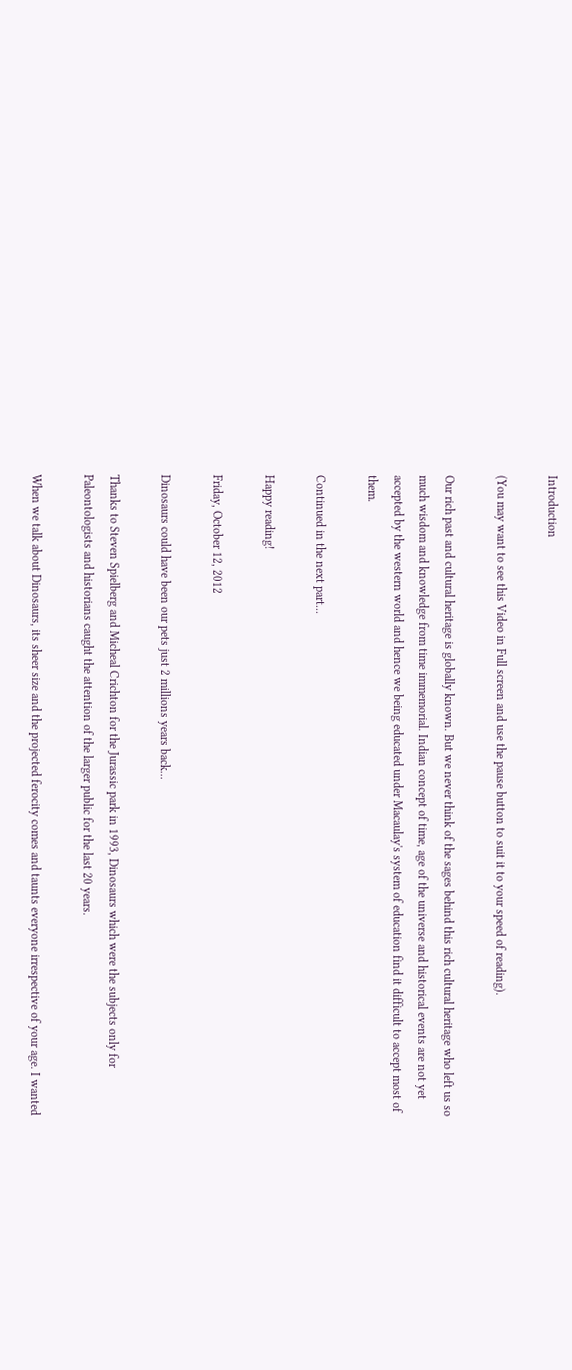Introduction

(You may want to see this Video in Full screen and use the pause button to suit it to your speed of reading).

Our rich past and cultural heritage is globally known. But we never think of the sages behind this rich cultural heritage who left us so much wisdom and knowledge from time immemorial. Indian concept of time, age of the universe and historical events are not yet accepted by the western world and hence we being educated under Macaulay's system of education find it difficult to accept most of them.

Continued in the next part...

Happy reading!

Friday, October 12, 2012

Dinosaurs could have been our pets just 2 millions years back...

Thanks to Steven Spielberg and Micheal Crichton for the Jurassic park in 1993, Dinosaurs which were the subjects only for Paleontologists and historians caught the attention of the larger public for the last 20 years.

When we talk about Dinosaurs, its sheer size and the projected ferocity comes and taunts everyone irrespective of your age. I wanted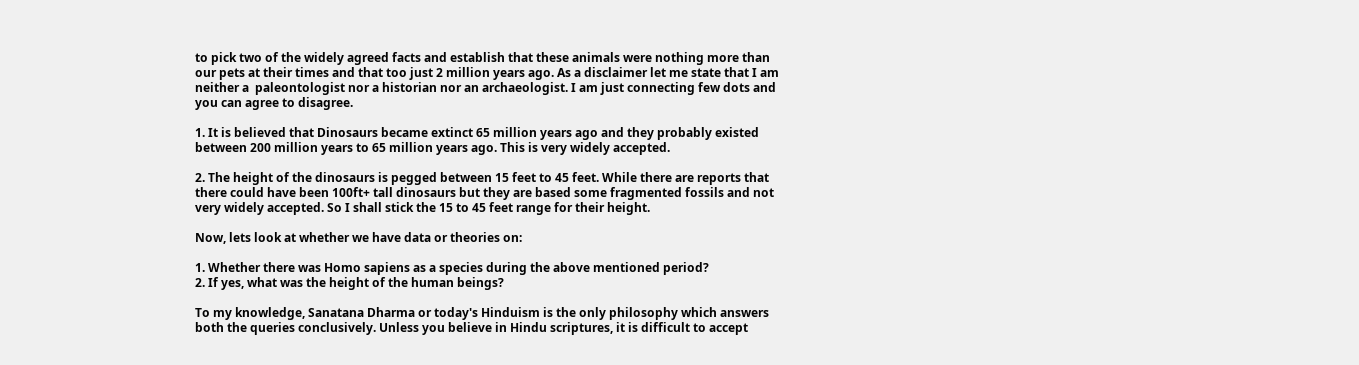to pick two of the widely agreed facts and establish that these animals were nothing more than our pets at their times and that too just 2 million years ago. As a disclaimer let me state that I am neither a  paleontologist nor a historian nor an archaeologist. I am just connecting few dots and you can agree to disagree.

1. It is believed that Dinosaurs became extinct 65 million years ago and they probably existed between 200 million years to 65 million years ago. This is very widely accepted.

2. The height of the dinosaurs is pegged between 15 feet to 45 feet. While there are reports that there could have been 100ft+ tall dinosaurs but they are based some fragmented fossils and not very widely accepted. So I shall stick the 15 to 45 feet range for their height.

Now, lets look at whether we have data or theories on:

1. Whether there was Homo sapiens as a species during the above mentioned period?
2. If yes, what was the height of the human beings?

To my knowledge, Sanatana Dharma or today's Hinduism is the only philosophy which answers both the queries conclusively. Unless you believe in Hindu scriptures, it is difficult to accept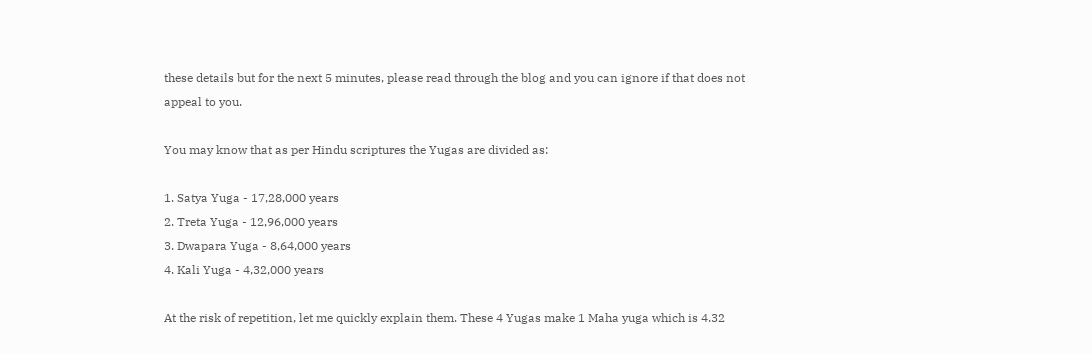these details but for the next 5 minutes, please read through the blog and you can ignore if that does not appeal to you.

You may know that as per Hindu scriptures the Yugas are divided as:

1. Satya Yuga - 17,28,000 years
2. Treta Yuga - 12,96,000 years
3. Dwapara Yuga - 8,64,000 years
4. Kali Yuga - 4,32,000 years

At the risk of repetition, let me quickly explain them. These 4 Yugas make 1 Maha yuga which is 4.32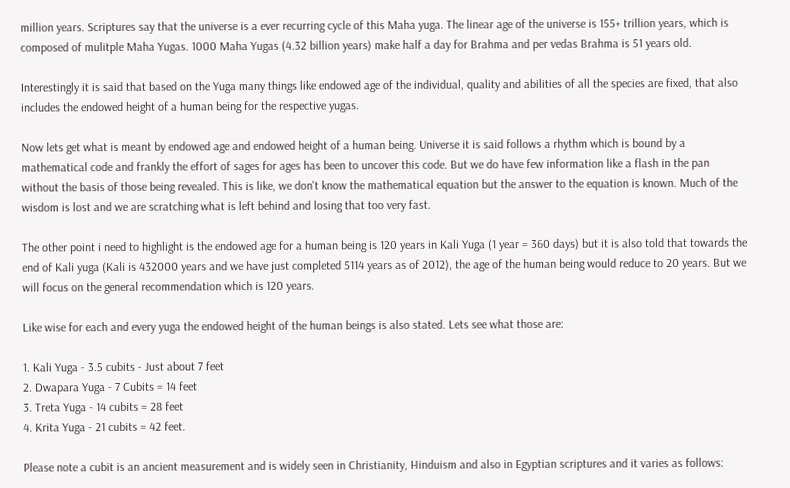million years. Scriptures say that the universe is a ever recurring cycle of this Maha yuga. The linear age of the universe is 155+ trillion years, which is composed of mulitple Maha Yugas. 1000 Maha Yugas (4.32 billion years) make half a day for Brahma and per vedas Brahma is 51 years old.

Interestingly it is said that based on the Yuga many things like endowed age of the individual, quality and abilities of all the species are fixed, that also includes the endowed height of a human being for the respective yugas.

Now lets get what is meant by endowed age and endowed height of a human being. Universe it is said follows a rhythm which is bound by a mathematical code and frankly the effort of sages for ages has been to uncover this code. But we do have few information like a flash in the pan without the basis of those being revealed. This is like, we don't know the mathematical equation but the answer to the equation is known. Much of the wisdom is lost and we are scratching what is left behind and losing that too very fast.

The other point i need to highlight is the endowed age for a human being is 120 years in Kali Yuga (1 year = 360 days) but it is also told that towards the end of Kali yuga (Kali is 432000 years and we have just completed 5114 years as of 2012), the age of the human being would reduce to 20 years. But we will focus on the general recommendation which is 120 years.

Like wise for each and every yuga the endowed height of the human beings is also stated. Lets see what those are:

1. Kali Yuga - 3.5 cubits - Just about 7 feet
2. Dwapara Yuga - 7 Cubits = 14 feet
3. Treta Yuga - 14 cubits = 28 feet
4. Krita Yuga - 21 cubits = 42 feet.

Please note a cubit is an ancient measurement and is widely seen in Christianity, Hinduism and also in Egyptian scriptures and it varies as follows: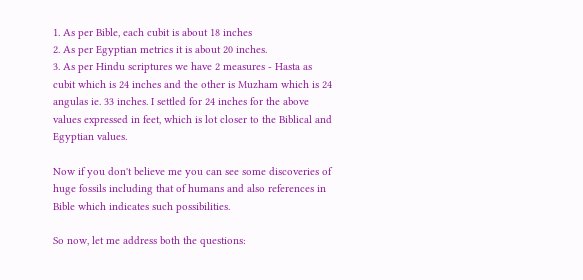1. As per Bible, each cubit is about 18 inches
2. As per Egyptian metrics it is about 20 inches.
3. As per Hindu scriptures we have 2 measures - Hasta as cubit which is 24 inches and the other is Muzham which is 24 angulas ie. 33 inches. I settled for 24 inches for the above values expressed in feet, which is lot closer to the Biblical and Egyptian values.

Now if you don't believe me you can see some discoveries of huge fossils including that of humans and also references in Bible which indicates such possibilities.

So now, let me address both the questions: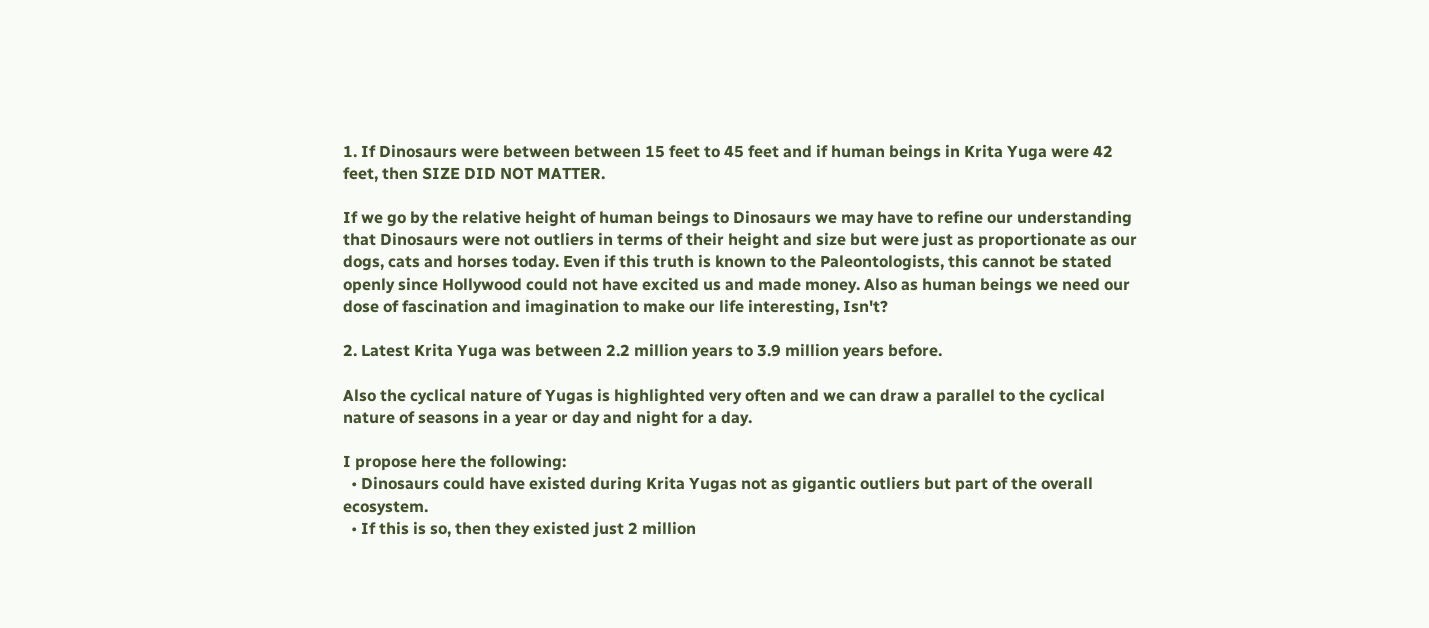1. If Dinosaurs were between between 15 feet to 45 feet and if human beings in Krita Yuga were 42 feet, then SIZE DID NOT MATTER.

If we go by the relative height of human beings to Dinosaurs we may have to refine our understanding that Dinosaurs were not outliers in terms of their height and size but were just as proportionate as our dogs, cats and horses today. Even if this truth is known to the Paleontologists, this cannot be stated openly since Hollywood could not have excited us and made money. Also as human beings we need our dose of fascination and imagination to make our life interesting, Isn't?

2. Latest Krita Yuga was between 2.2 million years to 3.9 million years before.

Also the cyclical nature of Yugas is highlighted very often and we can draw a parallel to the cyclical nature of seasons in a year or day and night for a day.

I propose here the following:
  • Dinosaurs could have existed during Krita Yugas not as gigantic outliers but part of the overall ecosystem.
  • If this is so, then they existed just 2 million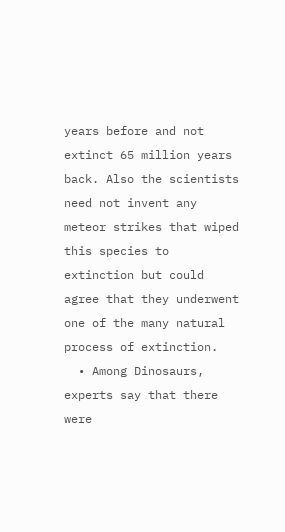years before and not extinct 65 million years back. Also the scientists need not invent any meteor strikes that wiped this species to extinction but could agree that they underwent one of the many natural process of extinction.
  • Among Dinosaurs, experts say that there were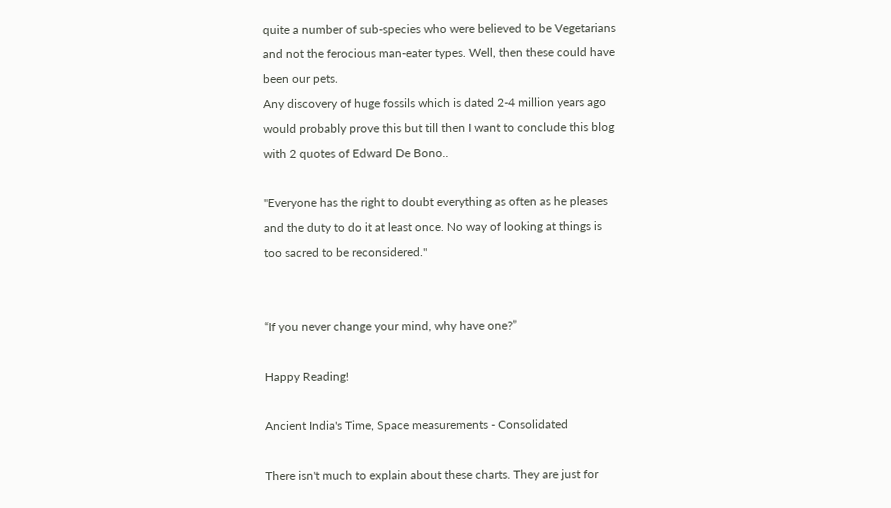quite a number of sub-species who were believed to be Vegetarians and not the ferocious man-eater types. Well, then these could have been our pets.
Any discovery of huge fossils which is dated 2-4 million years ago would probably prove this but till then I want to conclude this blog with 2 quotes of Edward De Bono..

"Everyone has the right to doubt everything as often as he pleases and the duty to do it at least once. No way of looking at things is too sacred to be reconsidered."


“If you never change your mind, why have one?”

Happy Reading!

Ancient India's Time, Space measurements - Consolidated

There isn't much to explain about these charts. They are just for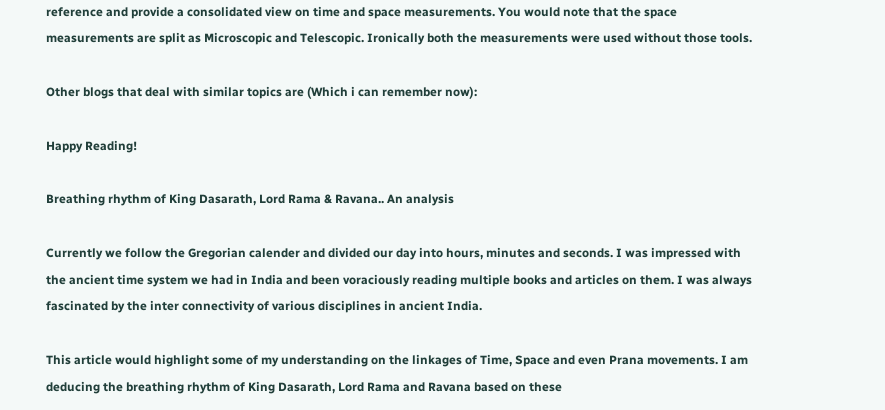reference and provide a consolidated view on time and space measurements. You would note that the space measurements are split as Microscopic and Telescopic. Ironically both the measurements were used without those tools.

Other blogs that deal with similar topics are (Which i can remember now):

Happy Reading!

Breathing rhythm of King Dasarath, Lord Rama & Ravana.. An analysis

Currently we follow the Gregorian calender and divided our day into hours, minutes and seconds. I was impressed with the ancient time system we had in India and been voraciously reading multiple books and articles on them. I was always fascinated by the inter connectivity of various disciplines in ancient India.

This article would highlight some of my understanding on the linkages of Time, Space and even Prana movements. I am deducing the breathing rhythm of King Dasarath, Lord Rama and Ravana based on these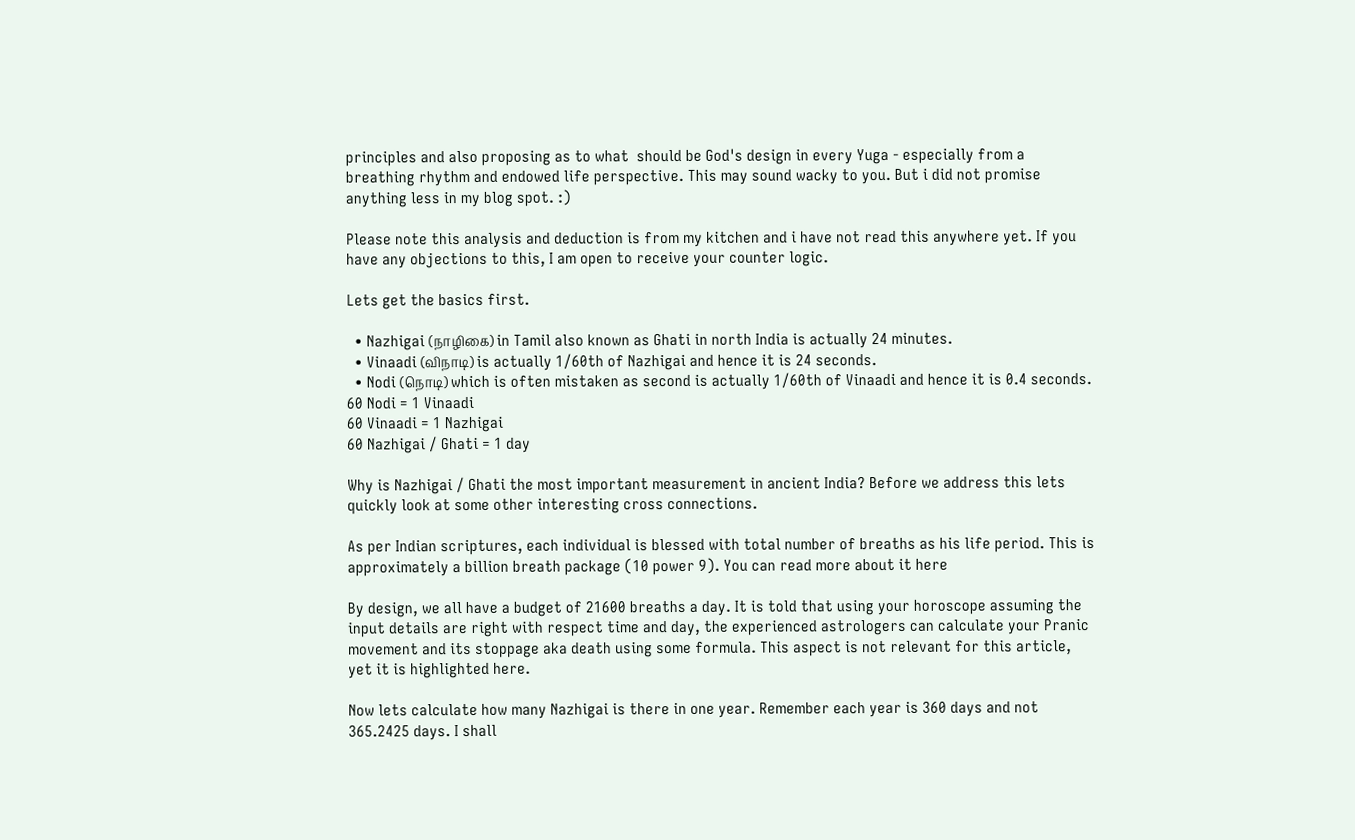principles and also proposing as to what  should be God's design in every Yuga - especially from a breathing rhythm and endowed life perspective. This may sound wacky to you. But i did not promise anything less in my blog spot. :)

Please note this analysis and deduction is from my kitchen and i have not read this anywhere yet. If you have any objections to this, I am open to receive your counter logic.

Lets get the basics first.

  • Nazhigai (நாழிகை) in Tamil also known as Ghati in north India is actually 24 minutes.
  • Vinaadi (விநாடி) is actually 1/60th of Nazhigai and hence it is 24 seconds.
  • Nodi (நொடி) which is often mistaken as second is actually 1/60th of Vinaadi and hence it is 0.4 seconds.
60 Nodi = 1 Vinaadi
60 Vinaadi = 1 Nazhigai
60 Nazhigai / Ghati = 1 day

Why is Nazhigai / Ghati the most important measurement in ancient India? Before we address this lets quickly look at some other interesting cross connections.

As per Indian scriptures, each individual is blessed with total number of breaths as his life period. This is approximately a billion breath package (10 power 9). You can read more about it here

By design, we all have a budget of 21600 breaths a day. It is told that using your horoscope assuming the input details are right with respect time and day, the experienced astrologers can calculate your Pranic movement and its stoppage aka death using some formula. This aspect is not relevant for this article, yet it is highlighted here.

Now lets calculate how many Nazhigai is there in one year. Remember each year is 360 days and not 365.2425 days. I shall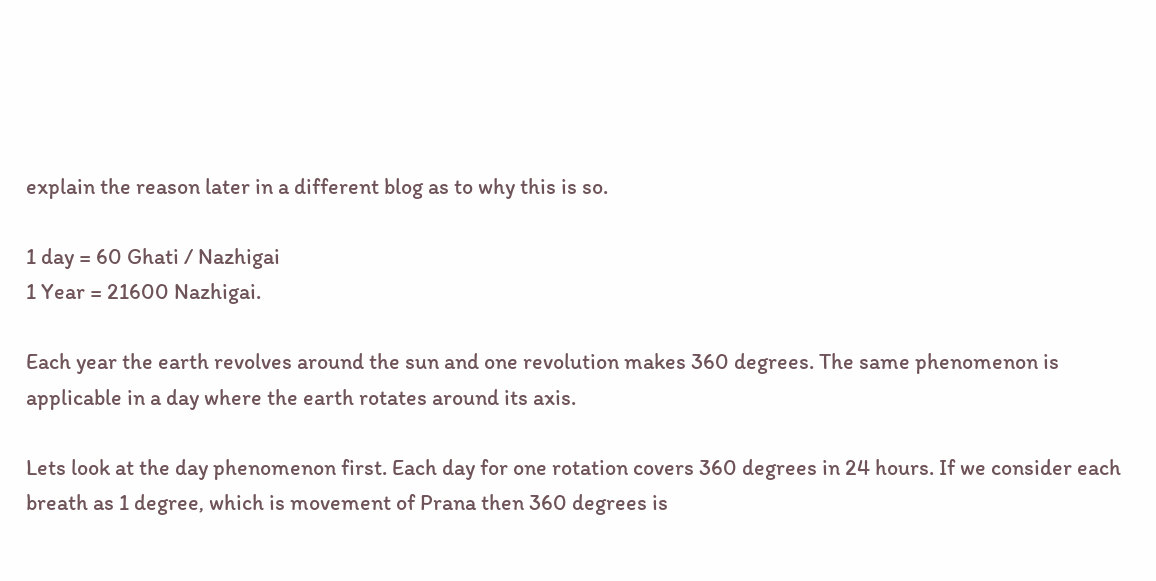explain the reason later in a different blog as to why this is so.

1 day = 60 Ghati / Nazhigai
1 Year = 21600 Nazhigai.

Each year the earth revolves around the sun and one revolution makes 360 degrees. The same phenomenon is applicable in a day where the earth rotates around its axis.

Lets look at the day phenomenon first. Each day for one rotation covers 360 degrees in 24 hours. If we consider each breath as 1 degree, which is movement of Prana then 360 degrees is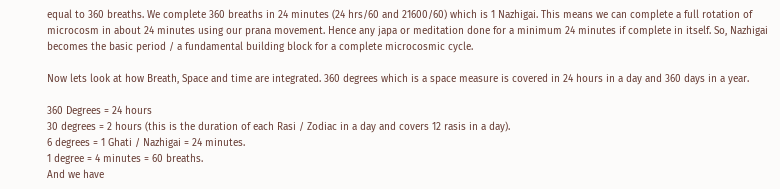equal to 360 breaths. We complete 360 breaths in 24 minutes (24 hrs/60 and 21600/60) which is 1 Nazhigai. This means we can complete a full rotation of microcosm in about 24 minutes using our prana movement. Hence any japa or meditation done for a minimum 24 minutes if complete in itself. So, Nazhigai becomes the basic period / a fundamental building block for a complete microcosmic cycle.

Now lets look at how Breath, Space and time are integrated. 360 degrees which is a space measure is covered in 24 hours in a day and 360 days in a year.

360 Degrees = 24 hours
30 degrees = 2 hours (this is the duration of each Rasi / Zodiac in a day and covers 12 rasis in a day).
6 degrees = 1 Ghati / Nazhigai = 24 minutes.
1 degree = 4 minutes = 60 breaths.
And we have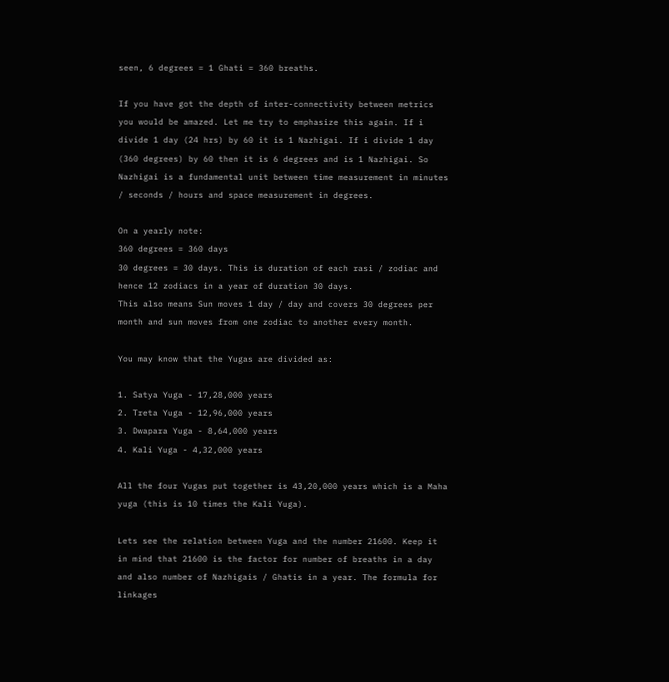seen, 6 degrees = 1 Ghati = 360 breaths.

If you have got the depth of inter-connectivity between metrics you would be amazed. Let me try to emphasize this again. If i divide 1 day (24 hrs) by 60 it is 1 Nazhigai. If i divide 1 day (360 degrees) by 60 then it is 6 degrees and is 1 Nazhigai. So Nazhigai is a fundamental unit between time measurement in minutes / seconds / hours and space measurement in degrees.

On a yearly note:
360 degrees = 360 days
30 degrees = 30 days. This is duration of each rasi / zodiac and hence 12 zodiacs in a year of duration 30 days.
This also means Sun moves 1 day / day and covers 30 degrees per month and sun moves from one zodiac to another every month.

You may know that the Yugas are divided as:

1. Satya Yuga - 17,28,000 years
2. Treta Yuga - 12,96,000 years
3. Dwapara Yuga - 8,64,000 years
4. Kali Yuga - 4,32,000 years

All the four Yugas put together is 43,20,000 years which is a Maha yuga (this is 10 times the Kali Yuga).

Lets see the relation between Yuga and the number 21600. Keep it in mind that 21600 is the factor for number of breaths in a day and also number of Nazhigais / Ghatis in a year. The formula for linkages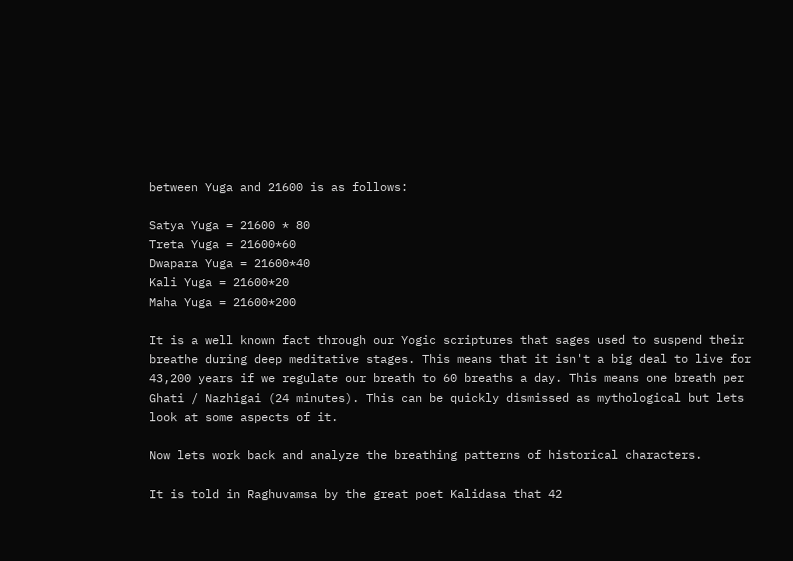between Yuga and 21600 is as follows:

Satya Yuga = 21600 * 80
Treta Yuga = 21600*60
Dwapara Yuga = 21600*40
Kali Yuga = 21600*20
Maha Yuga = 21600*200

It is a well known fact through our Yogic scriptures that sages used to suspend their breathe during deep meditative stages. This means that it isn't a big deal to live for 43,200 years if we regulate our breath to 60 breaths a day. This means one breath per Ghati / Nazhigai (24 minutes). This can be quickly dismissed as mythological but lets look at some aspects of it.

Now lets work back and analyze the breathing patterns of historical characters.

It is told in Raghuvamsa by the great poet Kalidasa that 42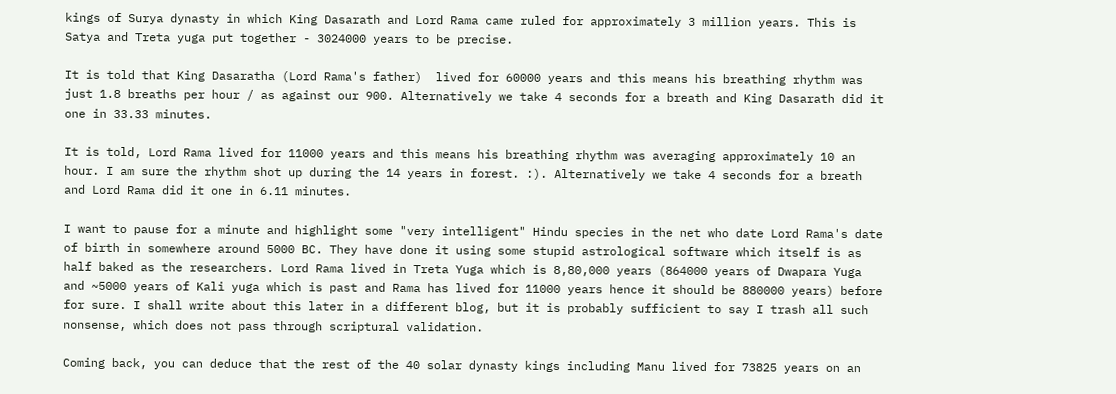kings of Surya dynasty in which King Dasarath and Lord Rama came ruled for approximately 3 million years. This is Satya and Treta yuga put together - 3024000 years to be precise.

It is told that King Dasaratha (Lord Rama's father)  lived for 60000 years and this means his breathing rhythm was just 1.8 breaths per hour / as against our 900. Alternatively we take 4 seconds for a breath and King Dasarath did it one in 33.33 minutes.

It is told, Lord Rama lived for 11000 years and this means his breathing rhythm was averaging approximately 10 an hour. I am sure the rhythm shot up during the 14 years in forest. :). Alternatively we take 4 seconds for a breath and Lord Rama did it one in 6.11 minutes.

I want to pause for a minute and highlight some "very intelligent" Hindu species in the net who date Lord Rama's date of birth in somewhere around 5000 BC. They have done it using some stupid astrological software which itself is as half baked as the researchers. Lord Rama lived in Treta Yuga which is 8,80,000 years (864000 years of Dwapara Yuga and ~5000 years of Kali yuga which is past and Rama has lived for 11000 years hence it should be 880000 years) before for sure. I shall write about this later in a different blog, but it is probably sufficient to say I trash all such nonsense, which does not pass through scriptural validation.

Coming back, you can deduce that the rest of the 40 solar dynasty kings including Manu lived for 73825 years on an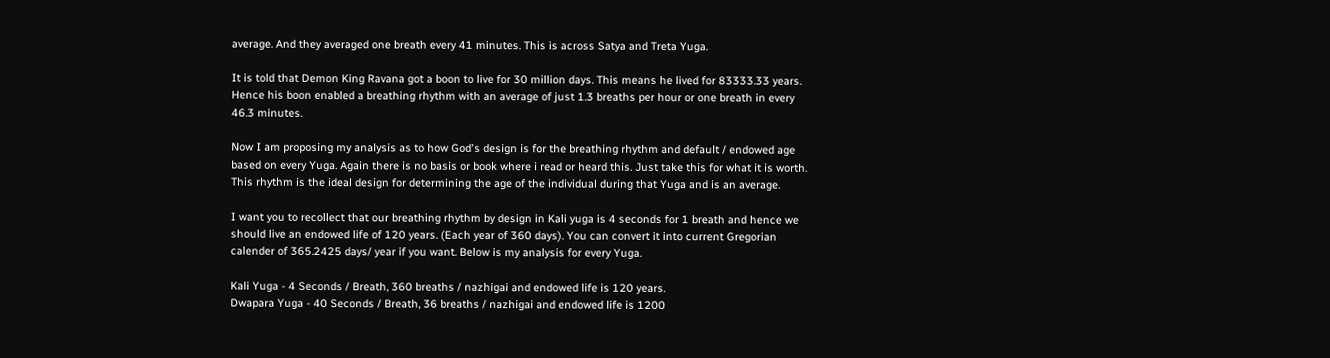average. And they averaged one breath every 41 minutes. This is across Satya and Treta Yuga.

It is told that Demon King Ravana got a boon to live for 30 million days. This means he lived for 83333.33 years. Hence his boon enabled a breathing rhythm with an average of just 1.3 breaths per hour or one breath in every 46.3 minutes.

Now I am proposing my analysis as to how God's design is for the breathing rhythm and default / endowed age based on every Yuga. Again there is no basis or book where i read or heard this. Just take this for what it is worth. This rhythm is the ideal design for determining the age of the individual during that Yuga and is an average.

I want you to recollect that our breathing rhythm by design in Kali yuga is 4 seconds for 1 breath and hence we should live an endowed life of 120 years. (Each year of 360 days). You can convert it into current Gregorian calender of 365.2425 days/ year if you want. Below is my analysis for every Yuga.

Kali Yuga - 4 Seconds / Breath, 360 breaths / nazhigai and endowed life is 120 years.
Dwapara Yuga - 40 Seconds / Breath, 36 breaths / nazhigai and endowed life is 1200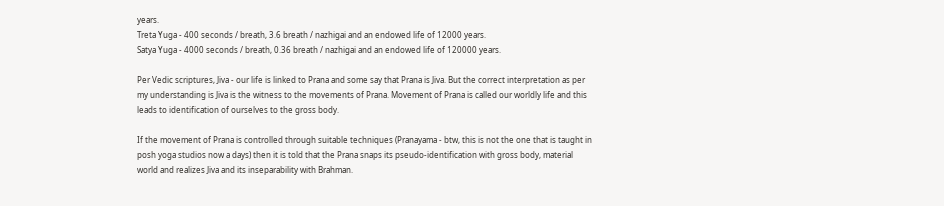years.
Treta Yuga - 400 seconds / breath, 3.6 breath / nazhigai and an endowed life of 12000 years.
Satya Yuga - 4000 seconds / breath, 0.36 breath / nazhigai and an endowed life of 120000 years.

Per Vedic scriptures, Jiva - our life is linked to Prana and some say that Prana is Jiva. But the correct interpretation as per my understanding is Jiva is the witness to the movements of Prana. Movement of Prana is called our worldly life and this leads to identification of ourselves to the gross body.

If the movement of Prana is controlled through suitable techniques (Pranayama - btw, this is not the one that is taught in posh yoga studios now a days) then it is told that the Prana snaps its pseudo-identification with gross body, material world and realizes Jiva and its inseparability with Brahman.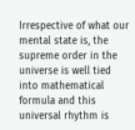Irrespective of what our mental state is, the supreme order in the universe is well tied into mathematical formula and this universal rhythm is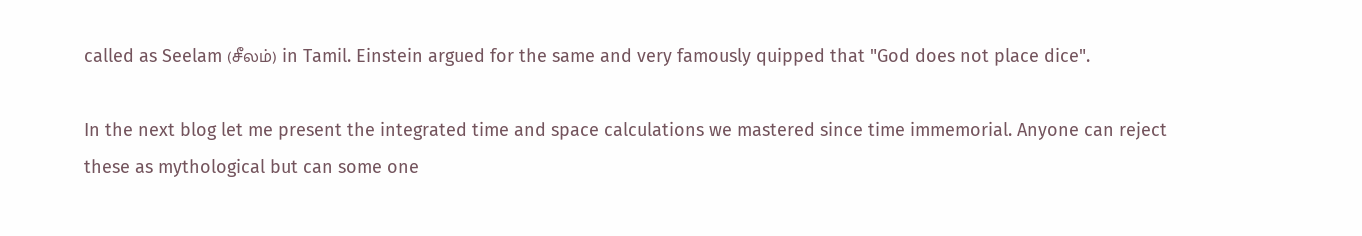called as Seelam (சீலம்) in Tamil. Einstein argued for the same and very famously quipped that "God does not place dice".

In the next blog let me present the integrated time and space calculations we mastered since time immemorial. Anyone can reject these as mythological but can some one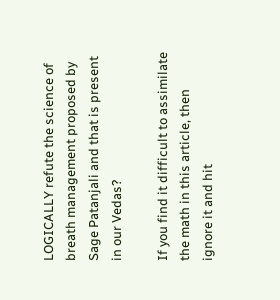LOGICALLY refute the science of breath management proposed by Sage Patanjali and that is present in our Vedas?

If you find it difficult to assimilate the math in this article, then ignore it and hit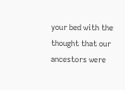your bed with the thought that our ancestors were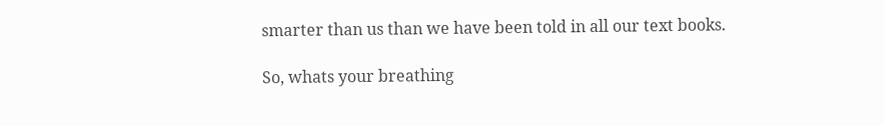smarter than us than we have been told in all our text books.

So, whats your breathing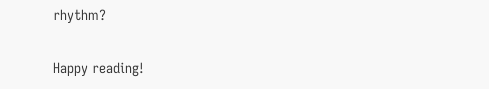rhythm?

Happy reading!